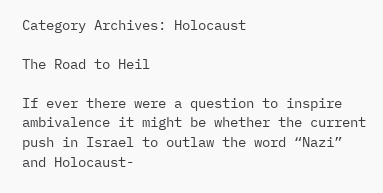Category Archives: Holocaust

The Road to Heil

If ever there were a question to inspire ambivalence it might be whether the current push in Israel to outlaw the word “Nazi” and Holocaust-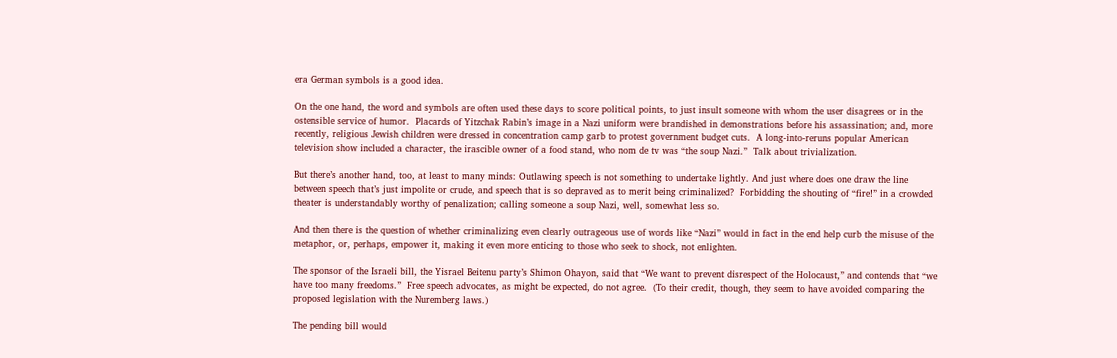era German symbols is a good idea.

On the one hand, the word and symbols are often used these days to score political points, to just insult someone with whom the user disagrees or in the ostensible service of humor.  Placards of Yitzchak Rabin’s image in a Nazi uniform were brandished in demonstrations before his assassination; and, more recently, religious Jewish children were dressed in concentration camp garb to protest government budget cuts.  A long-into-reruns popular American television show included a character, the irascible owner of a food stand, who nom de tv was “the soup Nazi.”  Talk about trivialization.

But there’s another hand, too, at least to many minds: Outlawing speech is not something to undertake lightly. And just where does one draw the line between speech that’s just impolite or crude, and speech that is so depraved as to merit being criminalized?  Forbidding the shouting of “fire!” in a crowded theater is understandably worthy of penalization; calling someone a soup Nazi, well, somewhat less so.

And then there is the question of whether criminalizing even clearly outrageous use of words like “Nazi” would in fact in the end help curb the misuse of the metaphor, or, perhaps, empower it, making it even more enticing to those who seek to shock, not enlighten.

The sponsor of the Israeli bill, the Yisrael Beitenu party’s Shimon Ohayon, said that “We want to prevent disrespect of the Holocaust,” and contends that “we have too many freedoms.”  Free speech advocates, as might be expected, do not agree.  (To their credit, though, they seem to have avoided comparing the proposed legislation with the Nuremberg laws.)

The pending bill would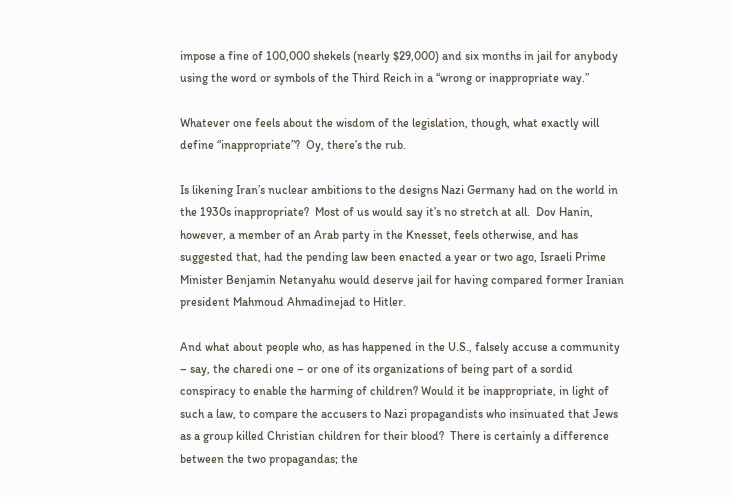impose a fine of 100,000 shekels (nearly $29,000) and six months in jail for anybody using the word or symbols of the Third Reich in a “wrong or inappropriate way.”

Whatever one feels about the wisdom of the legislation, though, what exactly will define “inappropriate”?  Oy, there’s the rub.

Is likening Iran’s nuclear ambitions to the designs Nazi Germany had on the world in the 1930s inappropriate?  Most of us would say it’s no stretch at all.  Dov Hanin, however, a member of an Arab party in the Knesset, feels otherwise, and has suggested that, had the pending law been enacted a year or two ago, Israeli Prime Minister Benjamin Netanyahu would deserve jail for having compared former Iranian president Mahmoud Ahmadinejad to Hitler.

And what about people who, as has happened in the U.S., falsely accuse a community – say, the charedi one – or one of its organizations of being part of a sordid conspiracy to enable the harming of children? Would it be inappropriate, in light of such a law, to compare the accusers to Nazi propagandists who insinuated that Jews as a group killed Christian children for their blood?  There is certainly a difference between the two propagandas; the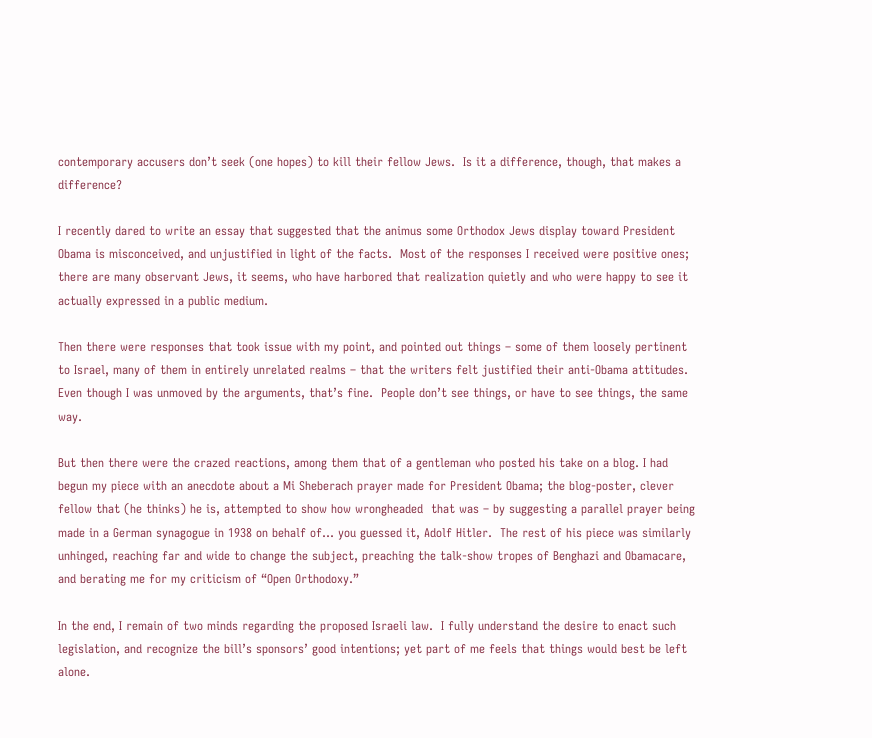contemporary accusers don’t seek (one hopes) to kill their fellow Jews.  Is it a difference, though, that makes a difference?

I recently dared to write an essay that suggested that the animus some Orthodox Jews display toward President Obama is misconceived, and unjustified in light of the facts.  Most of the responses I received were positive ones; there are many observant Jews, it seems, who have harbored that realization quietly and who were happy to see it actually expressed in a public medium.

Then there were responses that took issue with my point, and pointed out things – some of them loosely pertinent to Israel, many of them in entirely unrelated realms – that the writers felt justified their anti-Obama attitudes.  Even though I was unmoved by the arguments, that’s fine.  People don’t see things, or have to see things, the same way.

But then there were the crazed reactions, among them that of a gentleman who posted his take on a blog. I had begun my piece with an anecdote about a Mi Sheberach prayer made for President Obama; the blog-poster, clever fellow that (he thinks) he is, attempted to show how wrongheaded  that was – by suggesting a parallel prayer being made in a German synagogue in 1938 on behalf of… you guessed it, Adolf Hitler.  The rest of his piece was similarly unhinged, reaching far and wide to change the subject, preaching the talk-show tropes of Benghazi and Obamacare, and berating me for my criticism of “Open Orthodoxy.”

In the end, I remain of two minds regarding the proposed Israeli law.  I fully understand the desire to enact such legislation, and recognize the bill’s sponsors’ good intentions; yet part of me feels that things would best be left alone.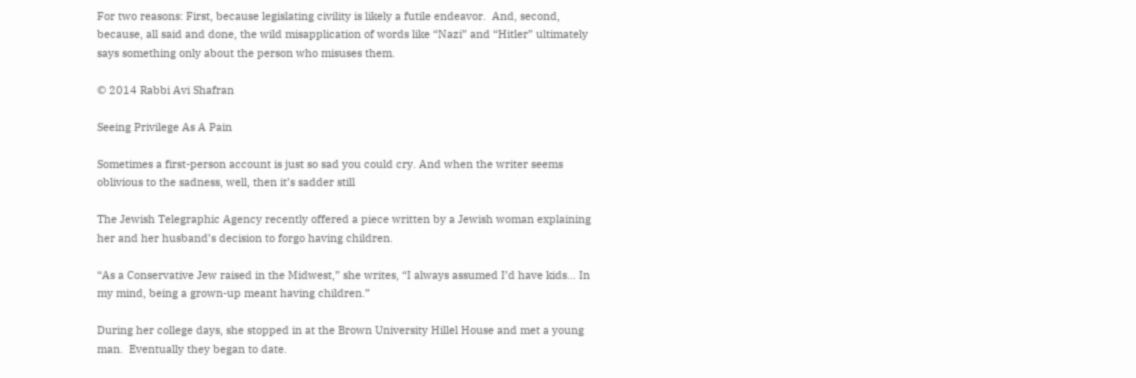For two reasons: First, because legislating civility is likely a futile endeavor.  And, second, because, all said and done, the wild misapplication of words like “Nazi” and “Hitler” ultimately says something only about the person who misuses them.

© 2014 Rabbi Avi Shafran

Seeing Privilege As A Pain

Sometimes a first-person account is just so sad you could cry. And when the writer seems oblivious to the sadness, well, then it’s sadder still

The Jewish Telegraphic Agency recently offered a piece written by a Jewish woman explaining her and her husband’s decision to forgo having children.

“As a Conservative Jew raised in the Midwest,” she writes, “I always assumed I’d have kids… In my mind, being a grown-up meant having children.”

During her college days, she stopped in at the Brown University Hillel House and met a young man.  Eventually they began to date.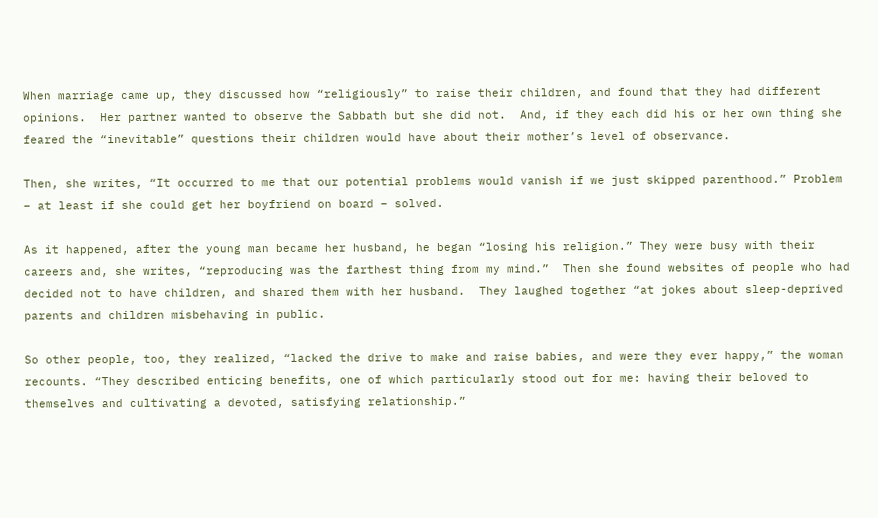When marriage came up, they discussed how “religiously” to raise their children, and found that they had different opinions.  Her partner wanted to observe the Sabbath but she did not.  And, if they each did his or her own thing she feared the “inevitable” questions their children would have about their mother’s level of observance.

Then, she writes, “It occurred to me that our potential problems would vanish if we just skipped parenthood.” Problem – at least if she could get her boyfriend on board – solved.

As it happened, after the young man became her husband, he began “losing his religion.” They were busy with their careers and, she writes, “reproducing was the farthest thing from my mind.”  Then she found websites of people who had decided not to have children, and shared them with her husband.  They laughed together “at jokes about sleep-deprived parents and children misbehaving in public.

So other people, too, they realized, “lacked the drive to make and raise babies, and were they ever happy,” the woman recounts. “They described enticing benefits, one of which particularly stood out for me: having their beloved to themselves and cultivating a devoted, satisfying relationship.”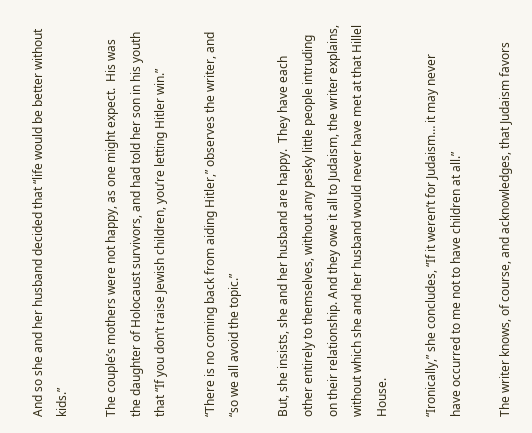And so she and her husband decided that “life would be better without kids.”

The couple’s mothers were not happy, as one might expect.  His was the daughter of Holocaust survivors, and had told her son in his youth that “If you don’t raise Jewish children, you’re letting Hitler win.”

“There is no coming back from aiding Hitler,” observes the writer, and “so we all avoid the topic.”

But, she insists, she and her husband are happy.  They have each other entirely to themselves, without any pesky little people intruding on their relationship. And they owe it all to Judaism, the writer explains, without which she and her husband would never have met at that Hillel House.

“Ironically,” she concludes, “If it weren’t for Judaism… it may never have occurred to me not to have children at all.”

The writer knows, of course, and acknowledges, that Judaism favors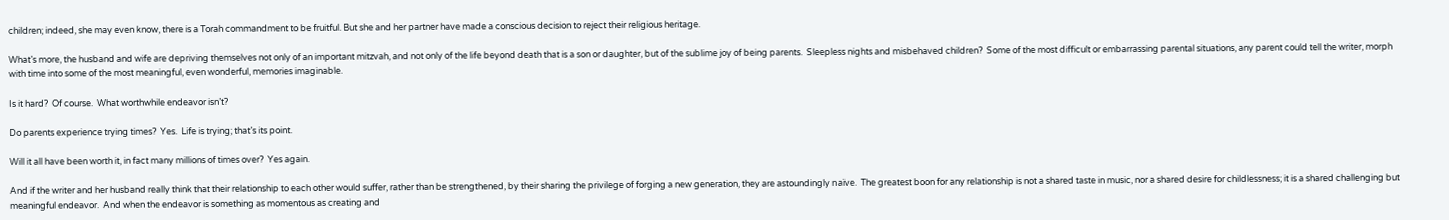children; indeed, she may even know, there is a Torah commandment to be fruitful. But she and her partner have made a conscious decision to reject their religious heritage.

What’s more, the husband and wife are depriving themselves not only of an important mitzvah, and not only of the life beyond death that is a son or daughter, but of the sublime joy of being parents.  Sleepless nights and misbehaved children?  Some of the most difficult or embarrassing parental situations, any parent could tell the writer, morph with time into some of the most meaningful, even wonderful, memories imaginable.

Is it hard?  Of course.  What worthwhile endeavor isn’t?

Do parents experience trying times?  Yes.  Life is trying; that’s its point.

Will it all have been worth it, in fact many millions of times over?  Yes again.

And if the writer and her husband really think that their relationship to each other would suffer, rather than be strengthened, by their sharing the privilege of forging a new generation, they are astoundingly naïve.  The greatest boon for any relationship is not a shared taste in music, nor a shared desire for childlessness; it is a shared challenging but meaningful endeavor.  And when the endeavor is something as momentous as creating and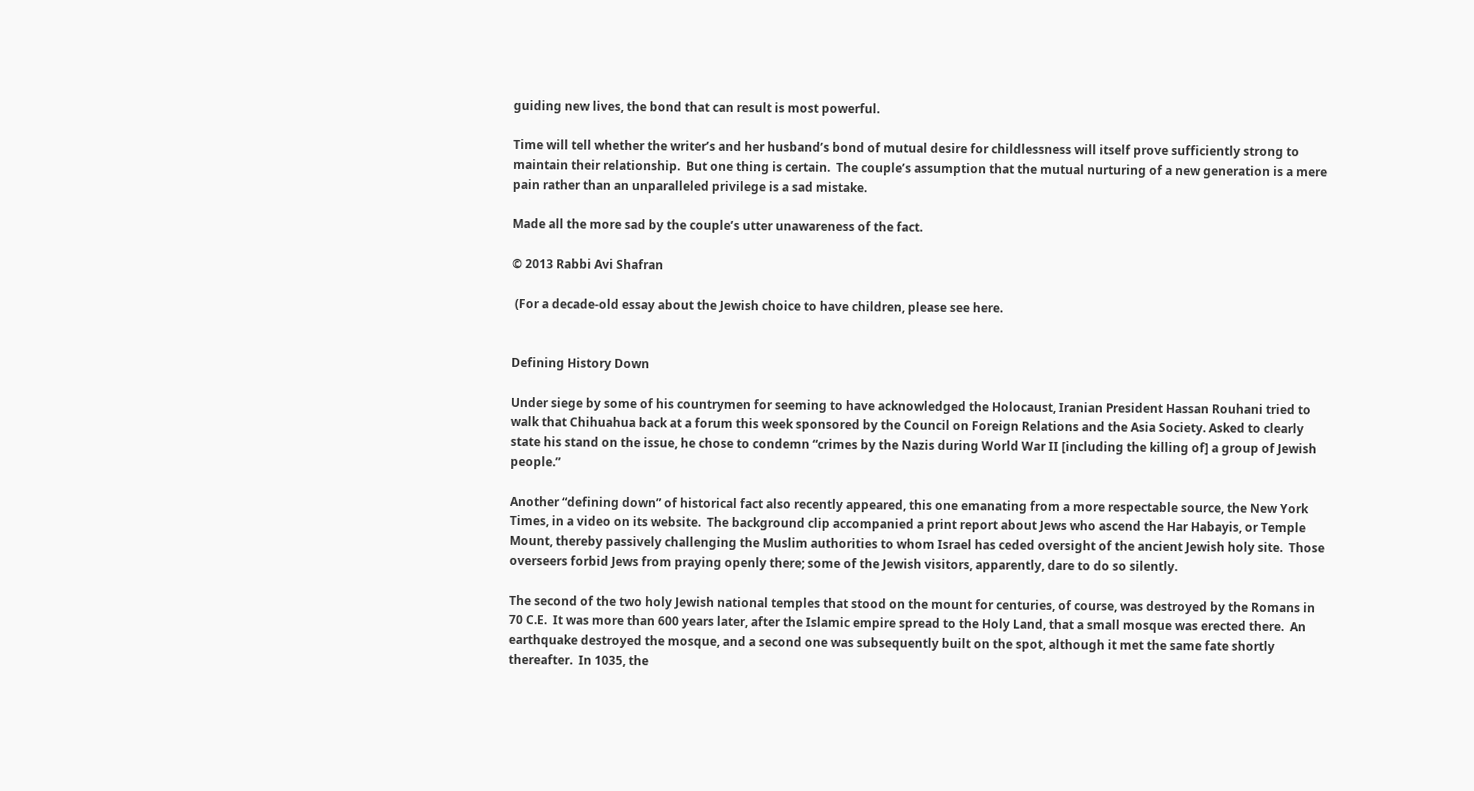guiding new lives, the bond that can result is most powerful.

Time will tell whether the writer’s and her husband’s bond of mutual desire for childlessness will itself prove sufficiently strong to maintain their relationship.  But one thing is certain.  The couple’s assumption that the mutual nurturing of a new generation is a mere pain rather than an unparalleled privilege is a sad mistake.

Made all the more sad by the couple’s utter unawareness of the fact.

© 2013 Rabbi Avi Shafran

 (For a decade-old essay about the Jewish choice to have children, please see here.


Defining History Down

Under siege by some of his countrymen for seeming to have acknowledged the Holocaust, Iranian President Hassan Rouhani tried to walk that Chihuahua back at a forum this week sponsored by the Council on Foreign Relations and the Asia Society. Asked to clearly state his stand on the issue, he chose to condemn “crimes by the Nazis during World War II [including the killing of] a group of Jewish people.”

Another “defining down” of historical fact also recently appeared, this one emanating from a more respectable source, the New York Times, in a video on its website.  The background clip accompanied a print report about Jews who ascend the Har Habayis, or Temple Mount, thereby passively challenging the Muslim authorities to whom Israel has ceded oversight of the ancient Jewish holy site.  Those overseers forbid Jews from praying openly there; some of the Jewish visitors, apparently, dare to do so silently.

The second of the two holy Jewish national temples that stood on the mount for centuries, of course, was destroyed by the Romans in 70 C.E.  It was more than 600 years later, after the Islamic empire spread to the Holy Land, that a small mosque was erected there.  An earthquake destroyed the mosque, and a second one was subsequently built on the spot, although it met the same fate shortly thereafter.  In 1035, the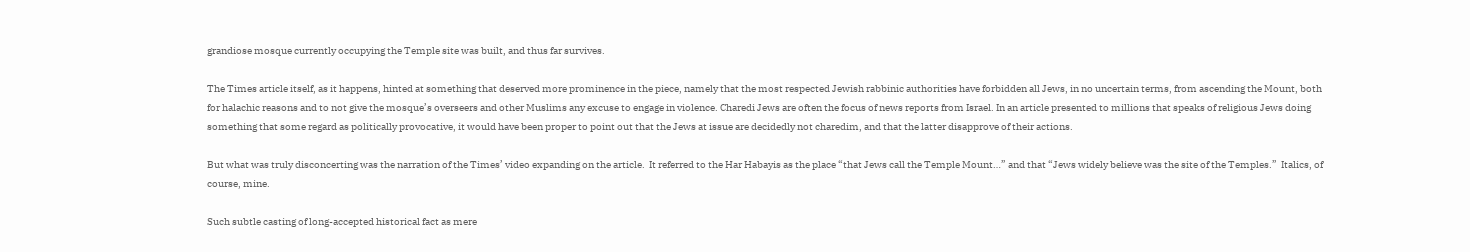grandiose mosque currently occupying the Temple site was built, and thus far survives.

The Times article itself, as it happens, hinted at something that deserved more prominence in the piece, namely that the most respected Jewish rabbinic authorities have forbidden all Jews, in no uncertain terms, from ascending the Mount, both for halachic reasons and to not give the mosque’s overseers and other Muslims any excuse to engage in violence. Charedi Jews are often the focus of news reports from Israel. In an article presented to millions that speaks of religious Jews doing something that some regard as politically provocative, it would have been proper to point out that the Jews at issue are decidedly not charedim, and that the latter disapprove of their actions.

But what was truly disconcerting was the narration of the Times’ video expanding on the article.  It referred to the Har Habayis as the place “that Jews call the Temple Mount…” and that “Jews widely believe was the site of the Temples.”  Italics, of course, mine.

Such subtle casting of long-accepted historical fact as mere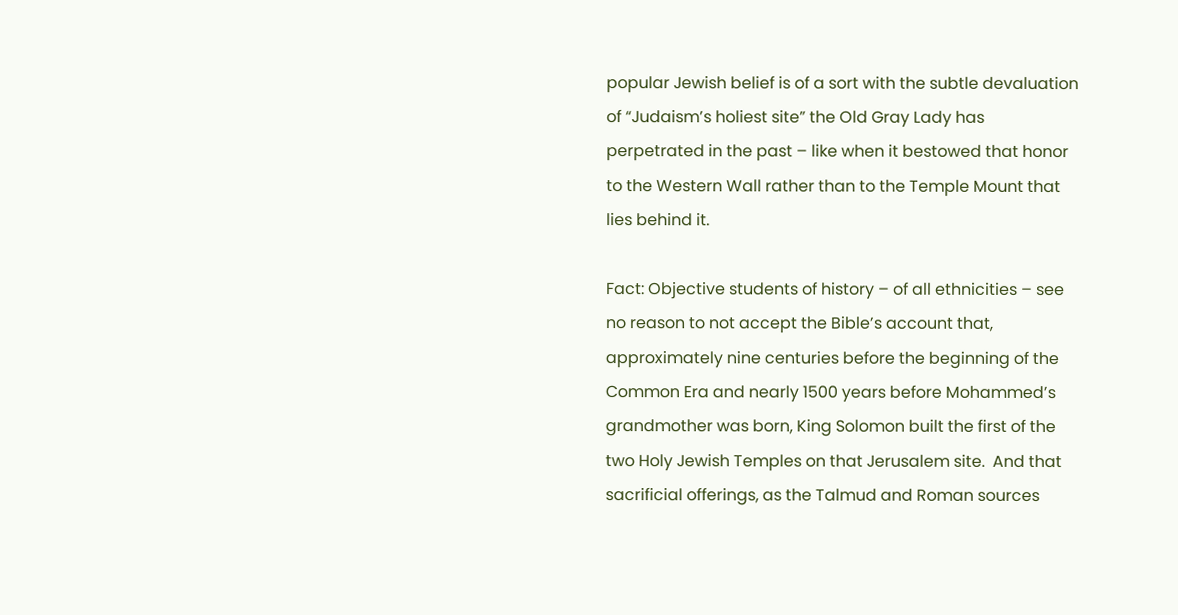popular Jewish belief is of a sort with the subtle devaluation of “Judaism’s holiest site” the Old Gray Lady has perpetrated in the past – like when it bestowed that honor to the Western Wall rather than to the Temple Mount that lies behind it.

Fact: Objective students of history – of all ethnicities – see no reason to not accept the Bible’s account that, approximately nine centuries before the beginning of the Common Era and nearly 1500 years before Mohammed’s grandmother was born, King Solomon built the first of the two Holy Jewish Temples on that Jerusalem site.  And that sacrificial offerings, as the Talmud and Roman sources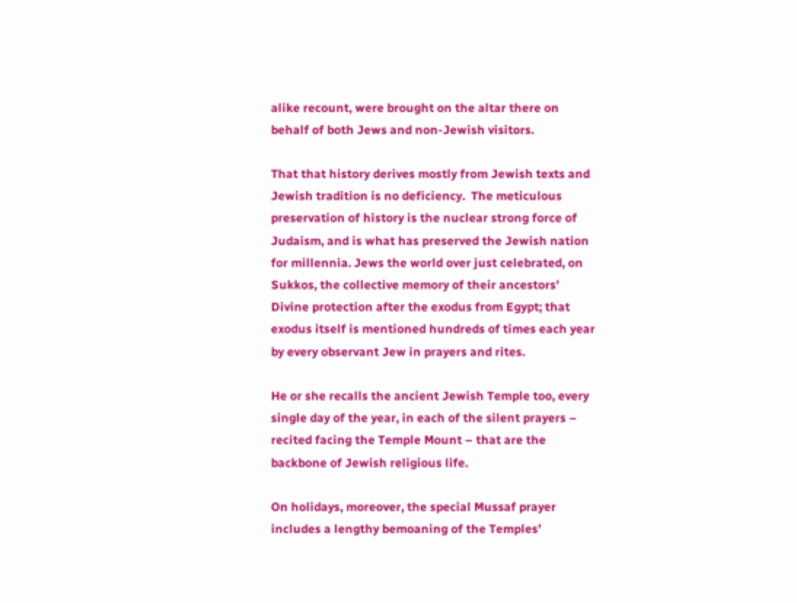alike recount, were brought on the altar there on behalf of both Jews and non-Jewish visitors.

That that history derives mostly from Jewish texts and Jewish tradition is no deficiency.  The meticulous preservation of history is the nuclear strong force of Judaism, and is what has preserved the Jewish nation for millennia. Jews the world over just celebrated, on Sukkos, the collective memory of their ancestors’ Divine protection after the exodus from Egypt; that exodus itself is mentioned hundreds of times each year by every observant Jew in prayers and rites.

He or she recalls the ancient Jewish Temple too, every single day of the year, in each of the silent prayers – recited facing the Temple Mount – that are the backbone of Jewish religious life.

On holidays, moreover, the special Mussaf prayer includes a lengthy bemoaning of the Temples’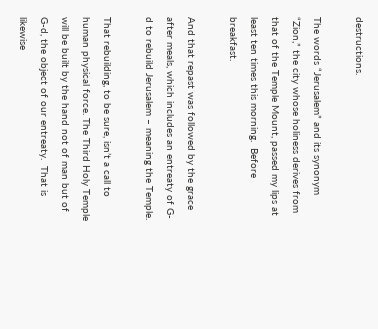destructions.

The words “Jerusalem” and its synonym “Zion,” the city whose holiness derives from that of the Temple Mount, passed my lips at least ten times this morning.  Before breakfast.

And that repast was followed by the grace after meals, which includes an entreaty of G-d to rebuild Jerusalem – meaning the Temple.

That rebuilding, to be sure, isn’t a call to human physical force. The Third Holy Temple will be built by the hand not of man but of G-d, the object of our entreaty.  That is likewise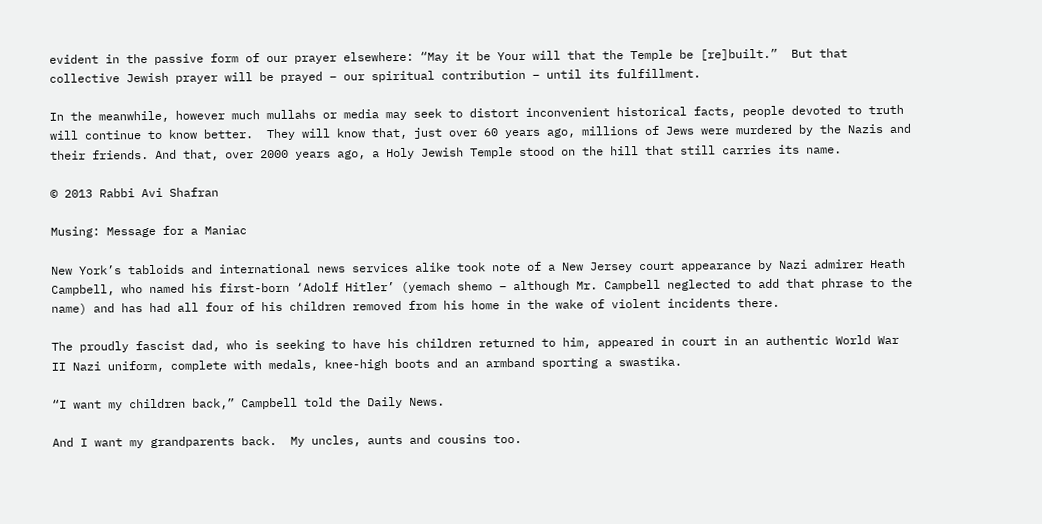evident in the passive form of our prayer elsewhere: “May it be Your will that the Temple be [re]built.”  But that collective Jewish prayer will be prayed – our spiritual contribution – until its fulfillment.

In the meanwhile, however much mullahs or media may seek to distort inconvenient historical facts, people devoted to truth will continue to know better.  They will know that, just over 60 years ago, millions of Jews were murdered by the Nazis and their friends. And that, over 2000 years ago, a Holy Jewish Temple stood on the hill that still carries its name.

© 2013 Rabbi Avi Shafran

Musing: Message for a Maniac

New York’s tabloids and international news services alike took note of a New Jersey court appearance by Nazi admirer Heath Campbell, who named his first-born ‘Adolf Hitler’ (yemach shemo – although Mr. Campbell neglected to add that phrase to the name) and has had all four of his children removed from his home in the wake of violent incidents there.

The proudly fascist dad, who is seeking to have his children returned to him, appeared in court in an authentic World War II Nazi uniform, complete with medals, knee-high boots and an armband sporting a swastika.

“I want my children back,” Campbell told the Daily News.

And I want my grandparents back.  My uncles, aunts and cousins too.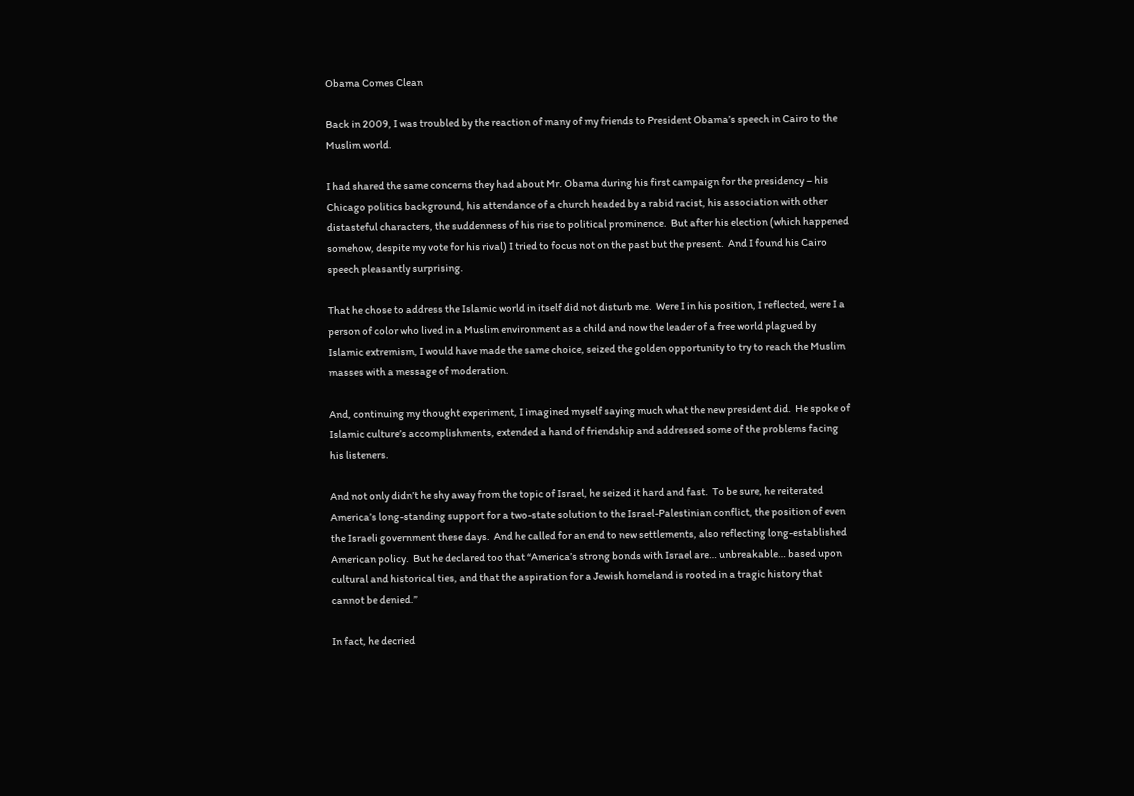Obama Comes Clean

Back in 2009, I was troubled by the reaction of many of my friends to President Obama’s speech in Cairo to the Muslim world.

I had shared the same concerns they had about Mr. Obama during his first campaign for the presidency – his Chicago politics background, his attendance of a church headed by a rabid racist, his association with other distasteful characters, the suddenness of his rise to political prominence.  But after his election (which happened somehow, despite my vote for his rival) I tried to focus not on the past but the present.  And I found his Cairo speech pleasantly surprising.

That he chose to address the Islamic world in itself did not disturb me.  Were I in his position, I reflected, were I a person of color who lived in a Muslim environment as a child and now the leader of a free world plagued by Islamic extremism, I would have made the same choice, seized the golden opportunity to try to reach the Muslim masses with a message of moderation.

And, continuing my thought experiment, I imagined myself saying much what the new president did.  He spoke of Islamic culture’s accomplishments, extended a hand of friendship and addressed some of the problems facing his listeners.

And not only didn’t he shy away from the topic of Israel, he seized it hard and fast.  To be sure, he reiterated America’s long-standing support for a two-state solution to the Israel-Palestinian conflict, the position of even the Israeli government these days.  And he called for an end to new settlements, also reflecting long-established American policy.  But he declared too that “America’s strong bonds with Israel are… unbreakable… based upon cultural and historical ties, and that the aspiration for a Jewish homeland is rooted in a tragic history that cannot be denied.”

In fact, he decried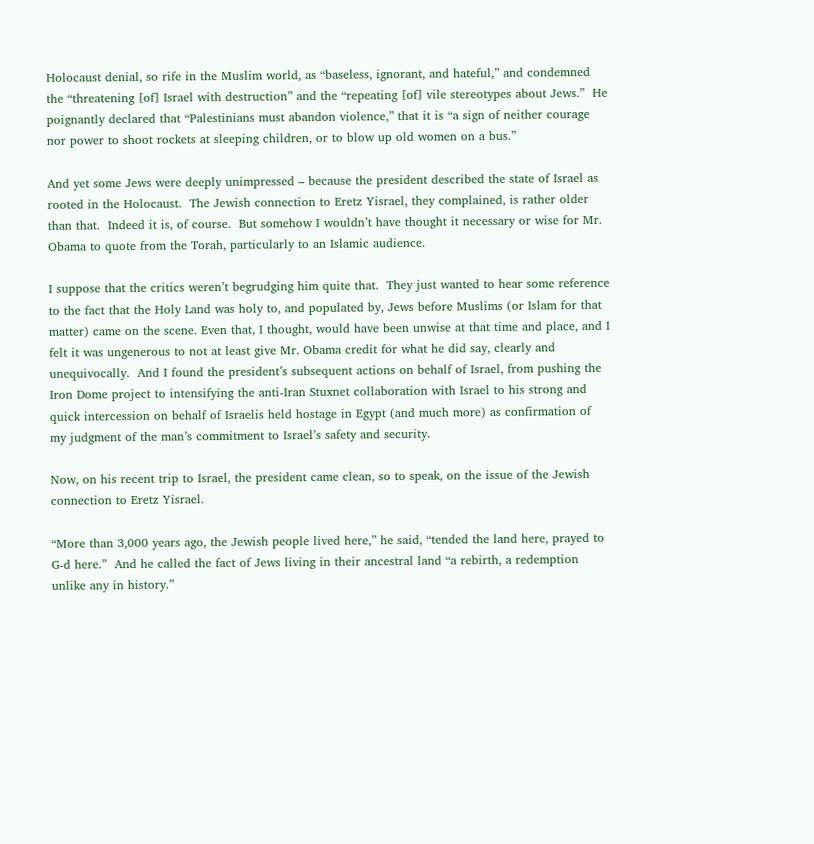Holocaust denial, so rife in the Muslim world, as “baseless, ignorant, and hateful,” and condemned the “threatening [of] Israel with destruction” and the “repeating [of] vile stereotypes about Jews.”  He poignantly declared that “Palestinians must abandon violence,” that it is “a sign of neither courage nor power to shoot rockets at sleeping children, or to blow up old women on a bus.”

And yet some Jews were deeply unimpressed – because the president described the state of Israel as rooted in the Holocaust.  The Jewish connection to Eretz Yisrael, they complained, is rather older than that.  Indeed it is, of course.  But somehow I wouldn’t have thought it necessary or wise for Mr. Obama to quote from the Torah, particularly to an Islamic audience.

I suppose that the critics weren’t begrudging him quite that.  They just wanted to hear some reference to the fact that the Holy Land was holy to, and populated by, Jews before Muslims (or Islam for that matter) came on the scene. Even that, I thought, would have been unwise at that time and place, and I felt it was ungenerous to not at least give Mr. Obama credit for what he did say, clearly and unequivocally.  And I found the president’s subsequent actions on behalf of Israel, from pushing the Iron Dome project to intensifying the anti-Iran Stuxnet collaboration with Israel to his strong and quick intercession on behalf of Israelis held hostage in Egypt (and much more) as confirmation of  my judgment of the man’s commitment to Israel’s safety and security.

Now, on his recent trip to Israel, the president came clean, so to speak, on the issue of the Jewish connection to Eretz Yisrael.

“More than 3,000 years ago, the Jewish people lived here,” he said, “tended the land here, prayed to G-d here.”  And he called the fact of Jews living in their ancestral land “a rebirth, a redemption unlike any in history.”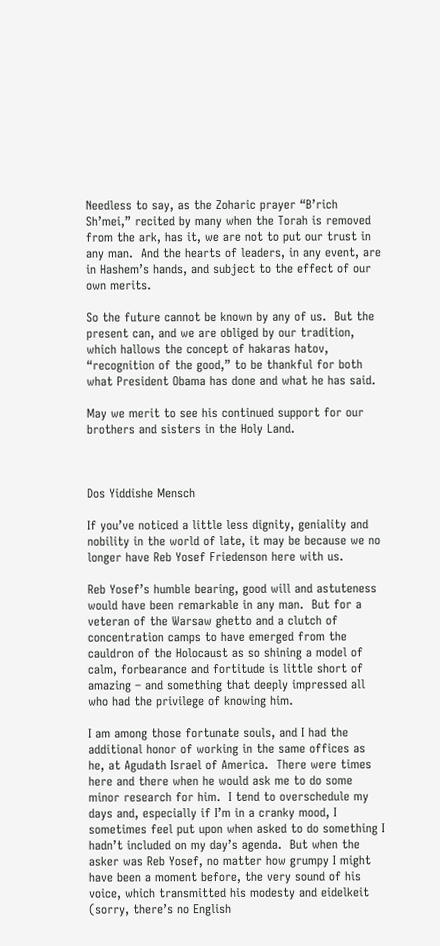Needless to say, as the Zoharic prayer “B’rich Sh’mei,” recited by many when the Torah is removed from the ark, has it, we are not to put our trust in any man.  And the hearts of leaders, in any event, are in Hashem’s hands, and subject to the effect of our own merits.

So the future cannot be known by any of us.  But the present can, and we are obliged by our tradition, which hallows the concept of hakaras hatov, “recognition of the good,” to be thankful for both what President Obama has done and what he has said.

May we merit to see his continued support for our brothers and sisters in the Holy Land.



Dos Yiddishe Mensch

If you’ve noticed a little less dignity, geniality and nobility in the world of late, it may be because we no longer have Reb Yosef Friedenson here with us.

Reb Yosef’s humble bearing, good will and astuteness would have been remarkable in any man.  But for a veteran of the Warsaw ghetto and a clutch of concentration camps to have emerged from the cauldron of the Holocaust as so shining a model of calm, forbearance and fortitude is little short of amazing – and something that deeply impressed all who had the privilege of knowing him.

I am among those fortunate souls, and I had the additional honor of working in the same offices as he, at Agudath Israel of America.  There were times here and there when he would ask me to do some minor research for him.  I tend to overschedule my days and, especially if I’m in a cranky mood, I sometimes feel put upon when asked to do something I hadn’t included on my day’s agenda.  But when the asker was Reb Yosef, no matter how grumpy I might have been a moment before, the very sound of his voice, which transmitted his modesty and eidelkeit (sorry, there’s no English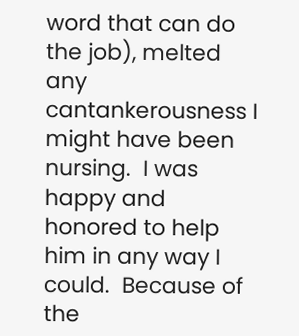word that can do the job), melted any cantankerousness I might have been nursing.  I was happy and honored to help him in any way I could.  Because of the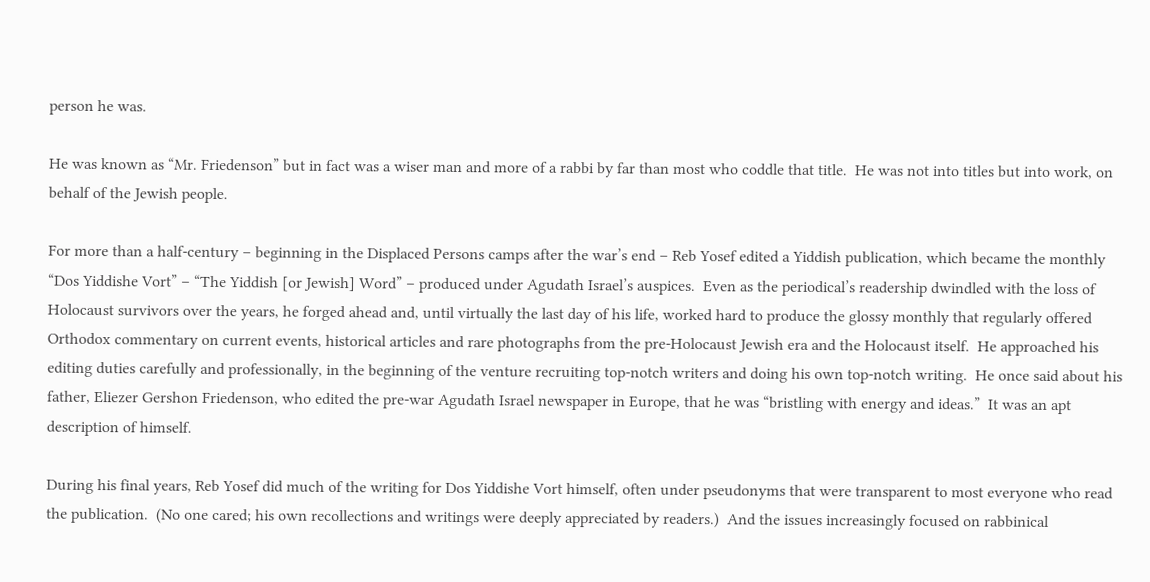person he was.

He was known as “Mr. Friedenson” but in fact was a wiser man and more of a rabbi by far than most who coddle that title.  He was not into titles but into work, on behalf of the Jewish people.

For more than a half-century – beginning in the Displaced Persons camps after the war’s end – Reb Yosef edited a Yiddish publication, which became the monthly “Dos Yiddishe Vort” – “The Yiddish [or Jewish] Word” – produced under Agudath Israel’s auspices.  Even as the periodical’s readership dwindled with the loss of Holocaust survivors over the years, he forged ahead and, until virtually the last day of his life, worked hard to produce the glossy monthly that regularly offered Orthodox commentary on current events, historical articles and rare photographs from the pre-Holocaust Jewish era and the Holocaust itself.  He approached his editing duties carefully and professionally, in the beginning of the venture recruiting top-notch writers and doing his own top-notch writing.  He once said about his father, Eliezer Gershon Friedenson, who edited the pre-war Agudath Israel newspaper in Europe, that he was “bristling with energy and ideas.”  It was an apt description of himself.

During his final years, Reb Yosef did much of the writing for Dos Yiddishe Vort himself, often under pseudonyms that were transparent to most everyone who read the publication.  (No one cared; his own recollections and writings were deeply appreciated by readers.)  And the issues increasingly focused on rabbinical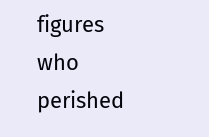figures who perished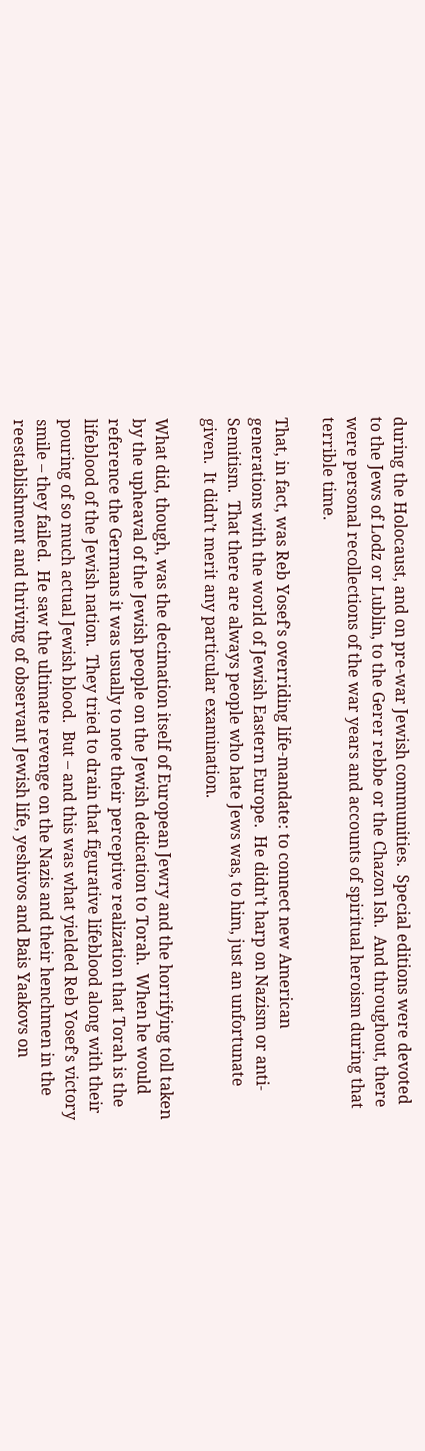during the Holocaust, and on pre-war Jewish communities.  Special editions were devoted to the Jews of Lodz or Lublin, to the Gerer rebbe or the Chazon Ish.  And throughout, there were personal recollections of the war years and accounts of spiritual heroism during that terrible time.

That, in fact, was Reb Yosef’s overriding life-mandate: to connect new American generations with the world of Jewish Eastern Europe.  He didn’t harp on Nazism or anti-Semitism.  That there are always people who hate Jews was, to him, just an unfortunate given.  It didn’t merit any particular examination.

What did, though, was the decimation itself of European Jewry and the horrifying toll taken by the upheaval of the Jewish people on the Jewish dedication to Torah.  When he would reference the Germans it was usually to note their perceptive realization that Torah is the lifeblood of the Jewish nation.  They tried to drain that figurative lifeblood along with their pouring of so much actual Jewish blood.  But – and this was what yielded Reb Yosef’s victory smile – they failed.  He saw the ultimate revenge on the Nazis and their henchmen in the reestablishment and thriving of observant Jewish life, yeshivos and Bais Yaakovs on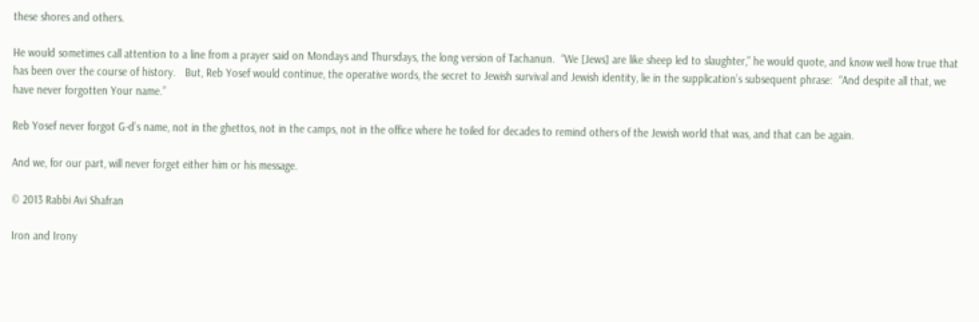these shores and others.

He would sometimes call attention to a line from a prayer said on Mondays and Thursdays, the long version of Tachanun.  “We [Jews] are like sheep led to slaughter,” he would quote, and know well how true that has been over the course of history.   But, Reb Yosef would continue, the operative words, the secret to Jewish survival and Jewish identity, lie in the supplication’s subsequent phrase:  “And despite all that, we have never forgotten Your name.”

Reb Yosef never forgot G-d’s name, not in the ghettos, not in the camps, not in the office where he toiled for decades to remind others of the Jewish world that was, and that can be again.

And we, for our part, will never forget either him or his message.

© 2013 Rabbi Avi Shafran

Iron and Irony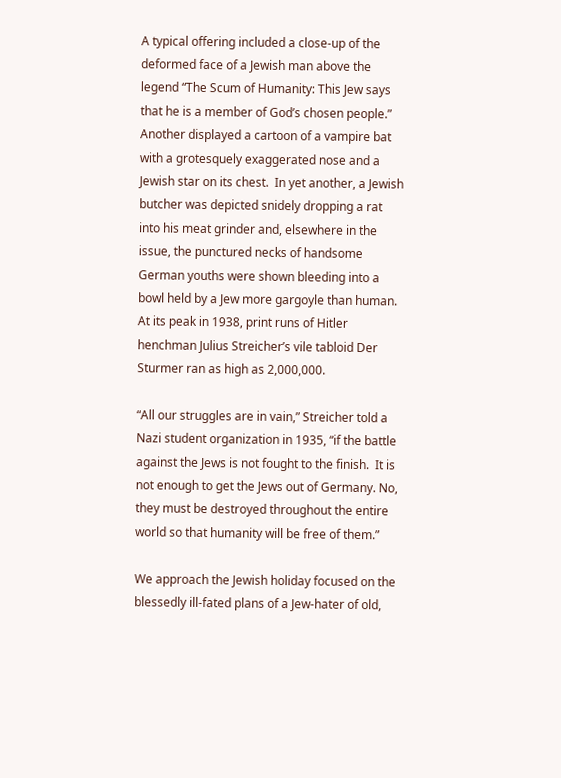A typical offering included a close-up of the deformed face of a Jewish man above the legend “The Scum of Humanity: This Jew says that he is a member of God’s chosen people.”  Another displayed a cartoon of a vampire bat with a grotesquely exaggerated nose and a Jewish star on its chest.  In yet another, a Jewish butcher was depicted snidely dropping a rat into his meat grinder and, elsewhere in the issue, the punctured necks of handsome German youths were shown bleeding into a bowl held by a Jew more gargoyle than human. At its peak in 1938, print runs of Hitler henchman Julius Streicher’s vile tabloid Der Sturmer ran as high as 2,000,000.

“All our struggles are in vain,” Streicher told a Nazi student organization in 1935, “if the battle against the Jews is not fought to the finish.  It is not enough to get the Jews out of Germany. No, they must be destroyed throughout the entire world so that humanity will be free of them.”

We approach the Jewish holiday focused on the blessedly ill-fated plans of a Jew-hater of old,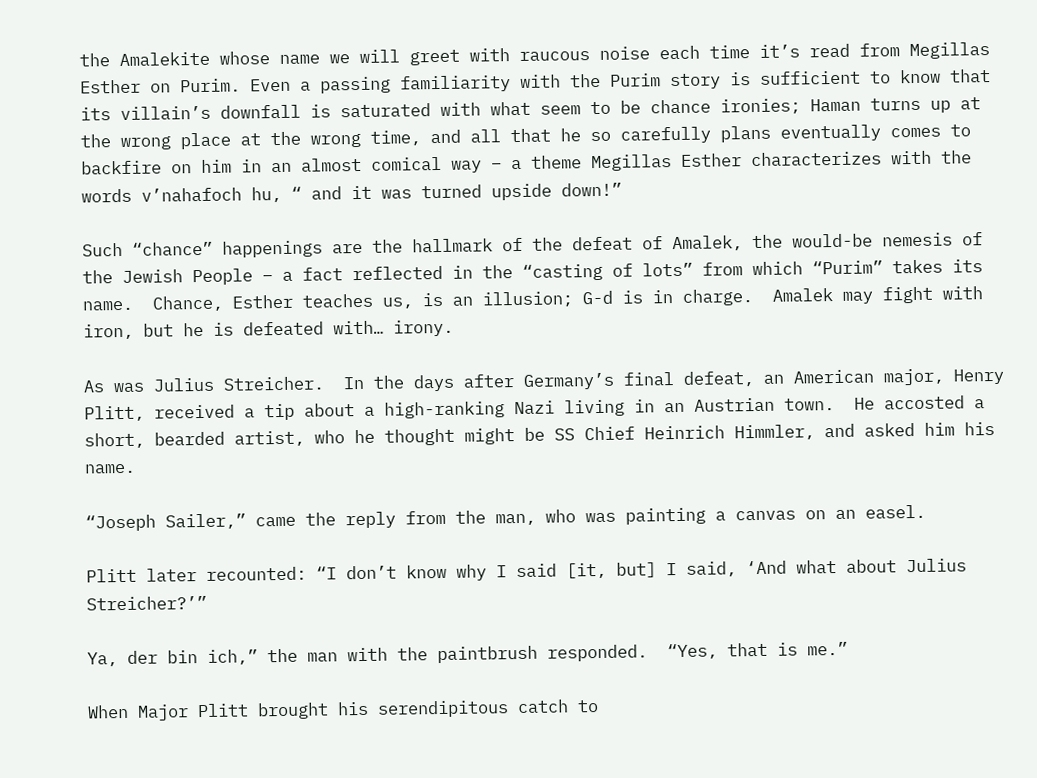the Amalekite whose name we will greet with raucous noise each time it’s read from Megillas Esther on Purim. Even a passing familiarity with the Purim story is sufficient to know that its villain’s downfall is saturated with what seem to be chance ironies; Haman turns up at the wrong place at the wrong time, and all that he so carefully plans eventually comes to backfire on him in an almost comical way – a theme Megillas Esther characterizes with the words v’nahafoch hu, “ and it was turned upside down!”

Such “chance” happenings are the hallmark of the defeat of Amalek, the would-be nemesis of the Jewish People – a fact reflected in the “casting of lots” from which “Purim” takes its name.  Chance, Esther teaches us, is an illusion; G-d is in charge.  Amalek may fight with iron, but he is defeated with… irony.

As was Julius Streicher.  In the days after Germany’s final defeat, an American major, Henry Plitt, received a tip about a high-ranking Nazi living in an Austrian town.  He accosted a short, bearded artist, who he thought might be SS Chief Heinrich Himmler, and asked him his name.

“Joseph Sailer,” came the reply from the man, who was painting a canvas on an easel.

Plitt later recounted: “I don’t know why I said [it, but] I said, ‘And what about Julius Streicher?’”

Ya, der bin ich,” the man with the paintbrush responded.  “Yes, that is me.”

When Major Plitt brought his serendipitous catch to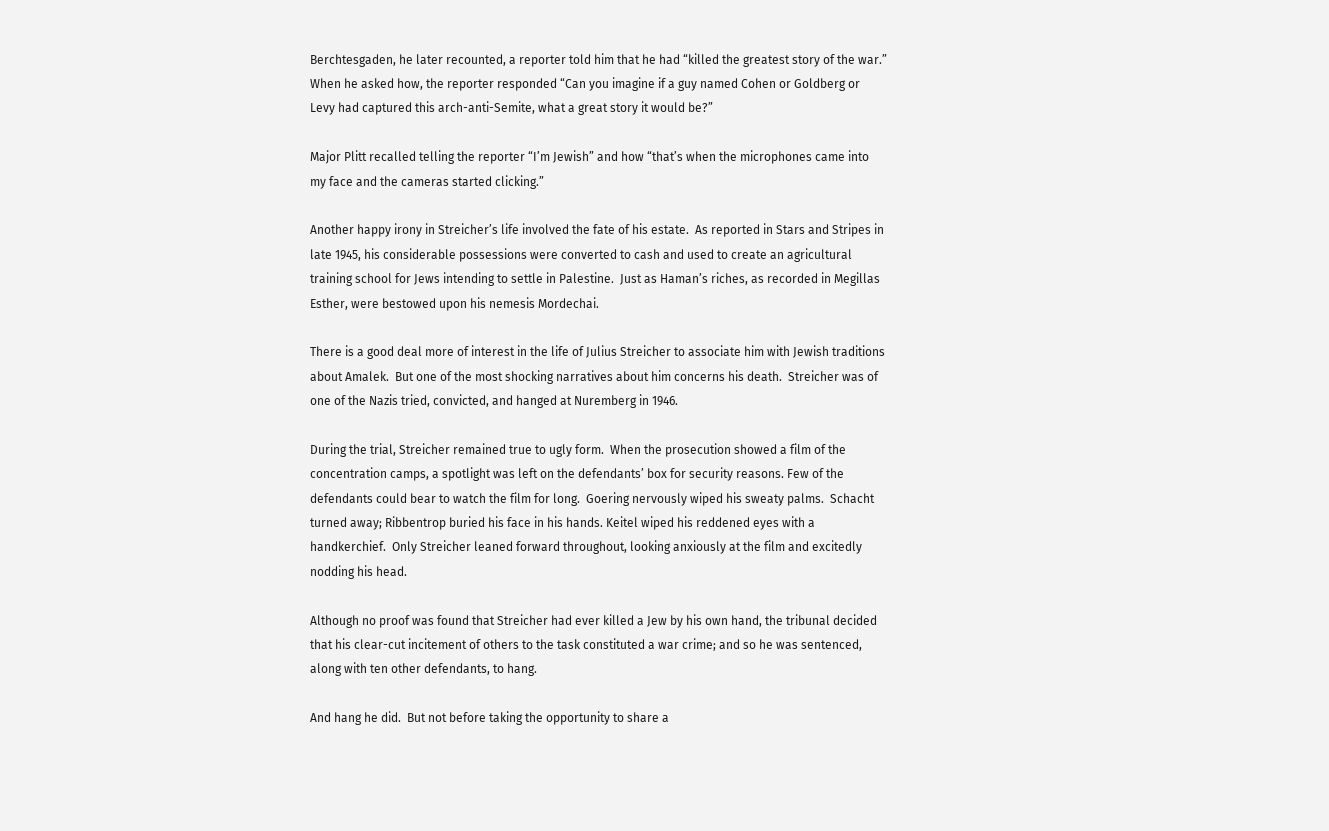Berchtesgaden, he later recounted, a reporter told him that he had “killed the greatest story of the war.”  When he asked how, the reporter responded “Can you imagine if a guy named Cohen or Goldberg or Levy had captured this arch-anti-Semite, what a great story it would be?”

Major Plitt recalled telling the reporter “I’m Jewish” and how “that’s when the microphones came into my face and the cameras started clicking.”

Another happy irony in Streicher’s life involved the fate of his estate.  As reported in Stars and Stripes in late 1945, his considerable possessions were converted to cash and used to create an agricultural training school for Jews intending to settle in Palestine.  Just as Haman’s riches, as recorded in Megillas Esther, were bestowed upon his nemesis Mordechai.

There is a good deal more of interest in the life of Julius Streicher to associate him with Jewish traditions about Amalek.  But one of the most shocking narratives about him concerns his death.  Streicher was of one of the Nazis tried, convicted, and hanged at Nuremberg in 1946.

During the trial, Streicher remained true to ugly form.  When the prosecution showed a film of the concentration camps, a spotlight was left on the defendants’ box for security reasons. Few of the defendants could bear to watch the film for long.  Goering nervously wiped his sweaty palms.  Schacht turned away; Ribbentrop buried his face in his hands. Keitel wiped his reddened eyes with a handkerchief.  Only Streicher leaned forward throughout, looking anxiously at the film and excitedly nodding his head.

Although no proof was found that Streicher had ever killed a Jew by his own hand, the tribunal decided that his clear-cut incitement of others to the task constituted a war crime; and so he was sentenced, along with ten other defendants, to hang.

And hang he did.  But not before taking the opportunity to share a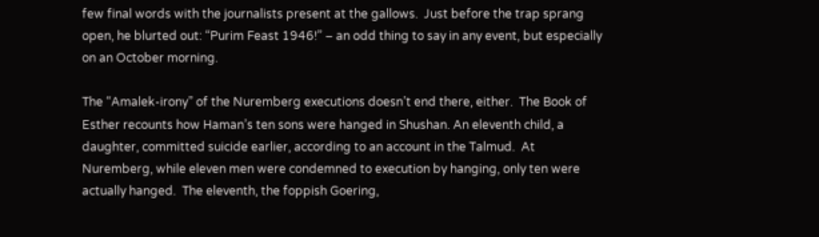few final words with the journalists present at the gallows.  Just before the trap sprang open, he blurted out: “Purim Feast 1946!” – an odd thing to say in any event, but especially on an October morning.

The “Amalek-irony” of the Nuremberg executions doesn’t end there, either.  The Book of Esther recounts how Haman’s ten sons were hanged in Shushan. An eleventh child, a daughter, committed suicide earlier, according to an account in the Talmud.  At Nuremberg, while eleven men were condemned to execution by hanging, only ten were actually hanged.  The eleventh, the foppish Goering,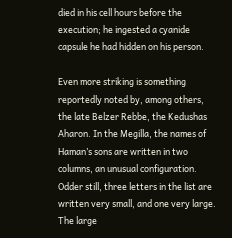died in his cell hours before the execution; he ingested a cyanide capsule he had hidden on his person.

Even more striking is something reportedly noted by, among others, the late Belzer Rebbe, the Kedushas Aharon. In the Megilla, the names of Haman’s sons are written in two columns, an unusual configuration.  Odder still, three letters in the list are written very small, and one very large.  The large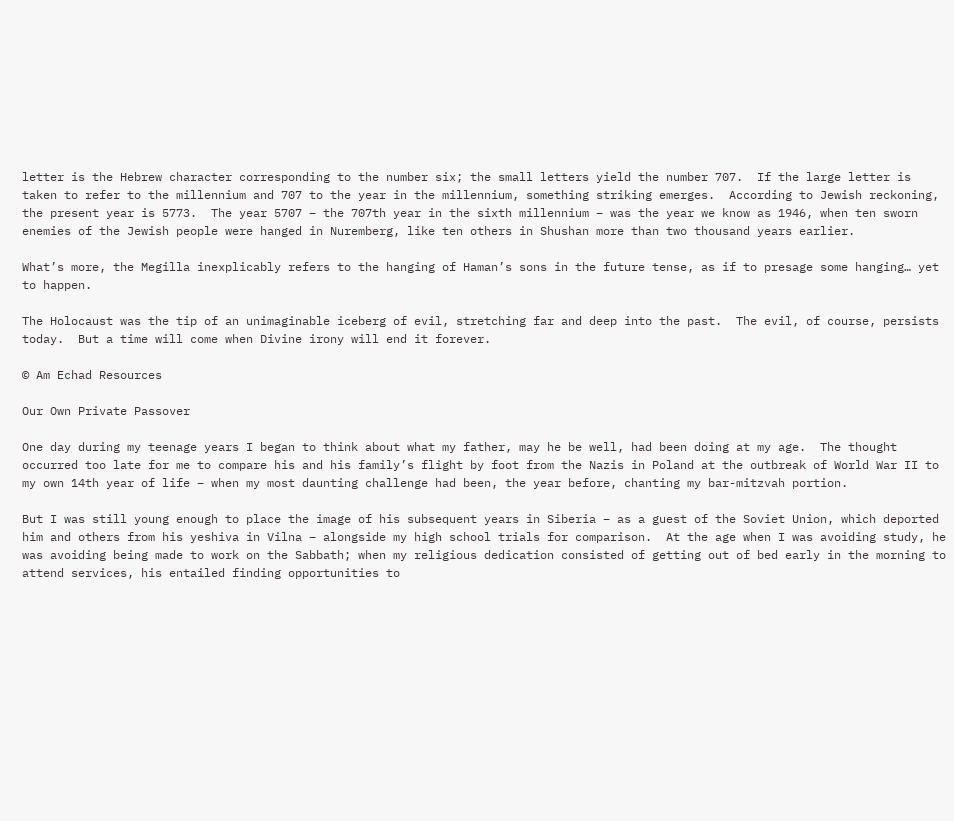letter is the Hebrew character corresponding to the number six; the small letters yield the number 707.  If the large letter is taken to refer to the millennium and 707 to the year in the millennium, something striking emerges.  According to Jewish reckoning, the present year is 5773.  The year 5707 – the 707th year in the sixth millennium – was the year we know as 1946, when ten sworn enemies of the Jewish people were hanged in Nuremberg, like ten others in Shushan more than two thousand years earlier.

What’s more, the Megilla inexplicably refers to the hanging of Haman’s sons in the future tense, as if to presage some hanging… yet to happen.

The Holocaust was the tip of an unimaginable iceberg of evil, stretching far and deep into the past.  The evil, of course, persists today.  But a time will come when Divine irony will end it forever.

© Am Echad Resources

Our Own Private Passover

One day during my teenage years I began to think about what my father, may he be well, had been doing at my age.  The thought occurred too late for me to compare his and his family’s flight by foot from the Nazis in Poland at the outbreak of World War II to my own 14th year of life – when my most daunting challenge had been, the year before, chanting my bar-mitzvah portion.

But I was still young enough to place the image of his subsequent years in Siberia – as a guest of the Soviet Union, which deported him and others from his yeshiva in Vilna – alongside my high school trials for comparison.  At the age when I was avoiding study, he was avoiding being made to work on the Sabbath; when my religious dedication consisted of getting out of bed early in the morning to attend services, his entailed finding opportunities to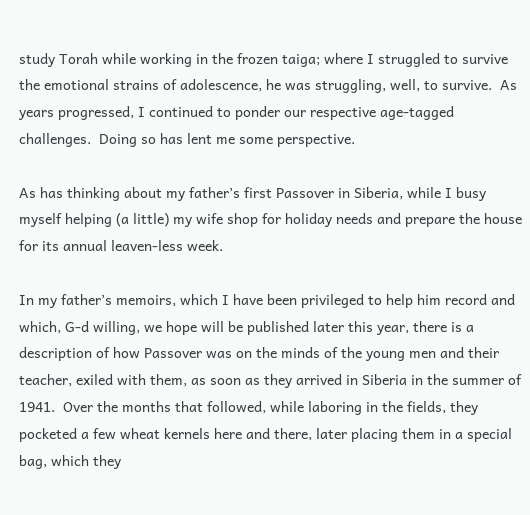study Torah while working in the frozen taiga; where I struggled to survive the emotional strains of adolescence, he was struggling, well, to survive.  As years progressed, I continued to ponder our respective age-tagged challenges.  Doing so has lent me some perspective.

As has thinking about my father’s first Passover in Siberia, while I busy myself helping (a little) my wife shop for holiday needs and prepare the house for its annual leaven-less week.

In my father’s memoirs, which I have been privileged to help him record and which, G-d willing, we hope will be published later this year, there is a description of how Passover was on the minds of the young men and their teacher, exiled with them, as soon as they arrived in Siberia in the summer of 1941.  Over the months that followed, while laboring in the fields, they pocketed a few wheat kernels here and there, later placing them in a special bag, which they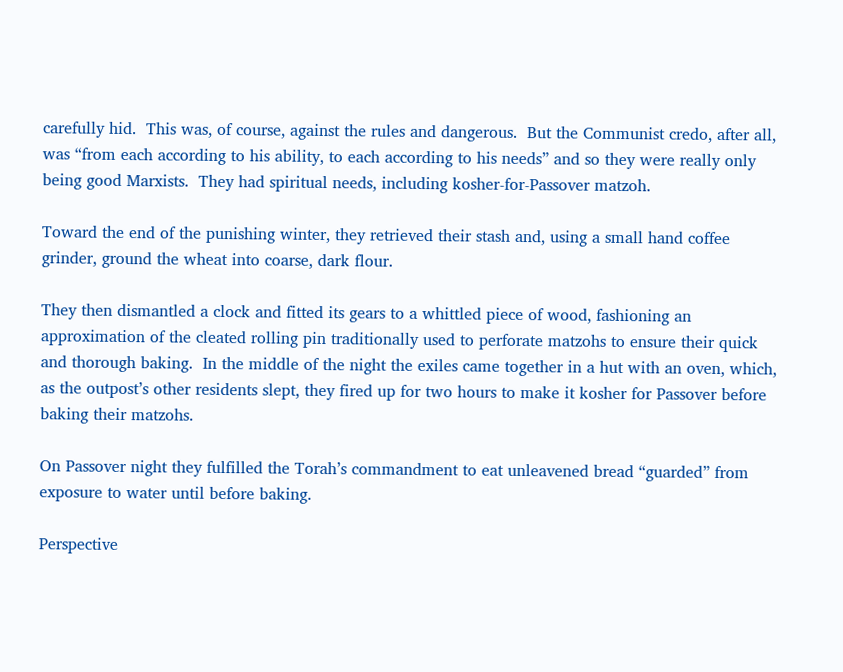carefully hid.  This was, of course, against the rules and dangerous.  But the Communist credo, after all, was “from each according to his ability, to each according to his needs” and so they were really only being good Marxists.  They had spiritual needs, including kosher-for-Passover matzoh.

Toward the end of the punishing winter, they retrieved their stash and, using a small hand coffee grinder, ground the wheat into coarse, dark flour.

They then dismantled a clock and fitted its gears to a whittled piece of wood, fashioning an approximation of the cleated rolling pin traditionally used to perforate matzohs to ensure their quick and thorough baking.  In the middle of the night the exiles came together in a hut with an oven, which, as the outpost’s other residents slept, they fired up for two hours to make it kosher for Passover before baking their matzohs.

On Passover night they fulfilled the Torah’s commandment to eat unleavened bread “guarded” from exposure to water until before baking.

Perspective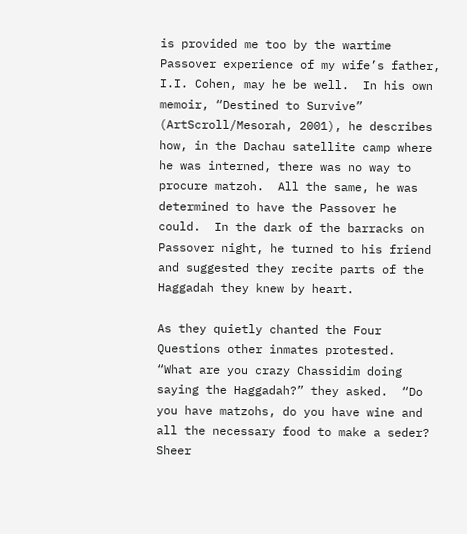is provided me too by the wartime Passover experience of my wife’s father, I.I. Cohen, may he be well.  In his own memoir, “Destined to Survive” (ArtScroll/Mesorah, 2001), he describes how, in the Dachau satellite camp where he was interned, there was no way to procure matzoh.  All the same, he was determined to have the Passover he could.  In the dark of the barracks on Passover night, he turned to his friend and suggested they recite parts of the Haggadah they knew by heart.

As they quietly chanted the Four Questions other inmates protested.  “What are you crazy Chassidim doing saying the Haggadah?” they asked.  “Do you have matzohs, do you have wine and all the necessary food to make a seder?  Sheer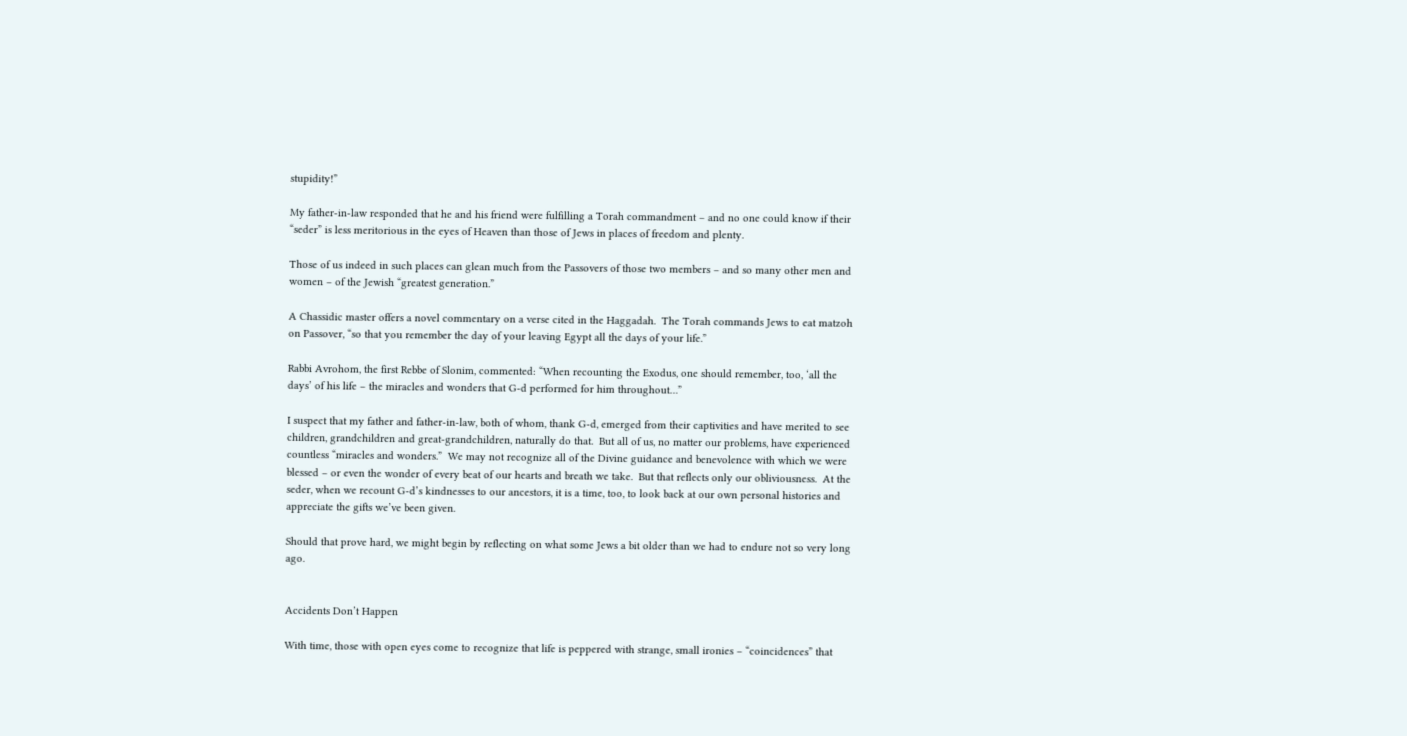stupidity!”

My father-in-law responded that he and his friend were fulfilling a Torah commandment – and no one could know if their “seder” is less meritorious in the eyes of Heaven than those of Jews in places of freedom and plenty.

Those of us indeed in such places can glean much from the Passovers of those two members – and so many other men and women – of the Jewish “greatest generation.”

A Chassidic master offers a novel commentary on a verse cited in the Haggadah.  The Torah commands Jews to eat matzoh on Passover, “so that you remember the day of your leaving Egypt all the days of your life.”

Rabbi Avrohom, the first Rebbe of Slonim, commented: “When recounting the Exodus, one should remember, too, ‘all the days’ of his life – the miracles and wonders that G-d performed for him throughout…”

I suspect that my father and father-in-law, both of whom, thank G-d, emerged from their captivities and have merited to see children, grandchildren and great-grandchildren, naturally do that.  But all of us, no matter our problems, have experienced countless “miracles and wonders.”  We may not recognize all of the Divine guidance and benevolence with which we were blessed – or even the wonder of every beat of our hearts and breath we take.  But that reflects only our obliviousness.  At the seder, when we recount G-d’s kindnesses to our ancestors, it is a time, too, to look back at our own personal histories and appreciate the gifts we’ve been given.

Should that prove hard, we might begin by reflecting on what some Jews a bit older than we had to endure not so very long ago.


Accidents Don’t Happen

With time, those with open eyes come to recognize that life is peppered with strange, small ironies – “coincidences” that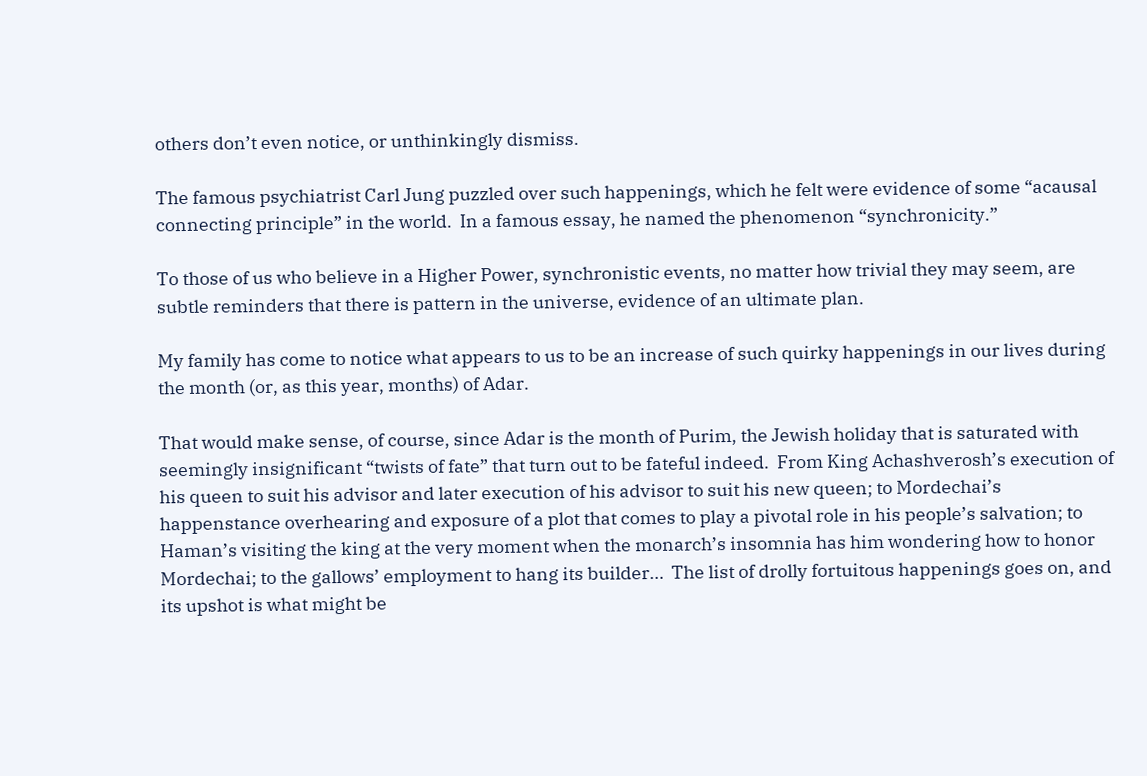others don’t even notice, or unthinkingly dismiss.

The famous psychiatrist Carl Jung puzzled over such happenings, which he felt were evidence of some “acausal connecting principle” in the world.  In a famous essay, he named the phenomenon “synchronicity.”

To those of us who believe in a Higher Power, synchronistic events, no matter how trivial they may seem, are subtle reminders that there is pattern in the universe, evidence of an ultimate plan.

My family has come to notice what appears to us to be an increase of such quirky happenings in our lives during the month (or, as this year, months) of Adar.

That would make sense, of course, since Adar is the month of Purim, the Jewish holiday that is saturated with seemingly insignificant “twists of fate” that turn out to be fateful indeed.  From King Achashverosh’s execution of his queen to suit his advisor and later execution of his advisor to suit his new queen; to Mordechai’s happenstance overhearing and exposure of a plot that comes to play a pivotal role in his people’s salvation; to Haman’s visiting the king at the very moment when the monarch’s insomnia has him wondering how to honor Mordechai; to the gallows’ employment to hang its builder…  The list of drolly fortuitous happenings goes on, and its upshot is what might be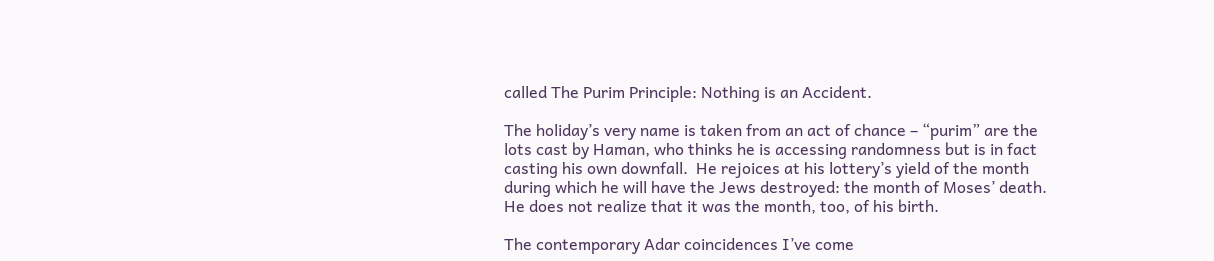called The Purim Principle: Nothing is an Accident.

The holiday’s very name is taken from an act of chance – “purim” are the lots cast by Haman, who thinks he is accessing randomness but is in fact casting his own downfall.  He rejoices at his lottery’s yield of the month during which he will have the Jews destroyed: the month of Moses’ death.  He does not realize that it was the month, too, of his birth.

The contemporary Adar coincidences I’ve come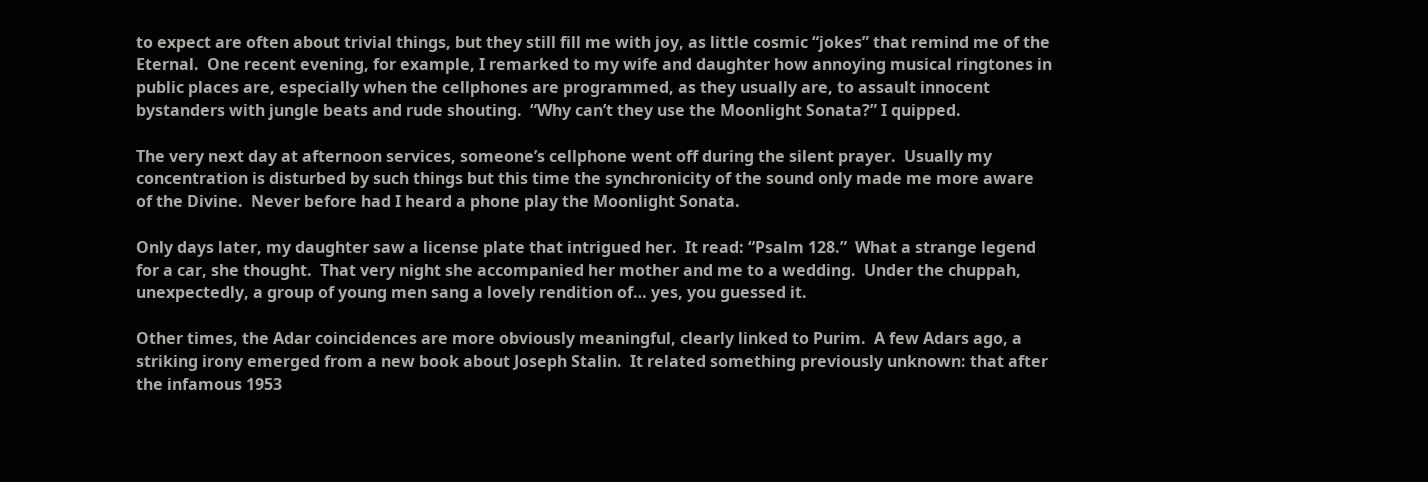to expect are often about trivial things, but they still fill me with joy, as little cosmic “jokes” that remind me of the Eternal.  One recent evening, for example, I remarked to my wife and daughter how annoying musical ringtones in public places are, especially when the cellphones are programmed, as they usually are, to assault innocent bystanders with jungle beats and rude shouting.  “Why can’t they use the Moonlight Sonata?” I quipped.

The very next day at afternoon services, someone’s cellphone went off during the silent prayer.  Usually my concentration is disturbed by such things but this time the synchronicity of the sound only made me more aware of the Divine.  Never before had I heard a phone play the Moonlight Sonata.

Only days later, my daughter saw a license plate that intrigued her.  It read: “Psalm 128.”  What a strange legend for a car, she thought.  That very night she accompanied her mother and me to a wedding.  Under the chuppah, unexpectedly, a group of young men sang a lovely rendition of… yes, you guessed it.

Other times, the Adar coincidences are more obviously meaningful, clearly linked to Purim.  A few Adars ago, a striking irony emerged from a new book about Joseph Stalin.  It related something previously unknown: that after the infamous 1953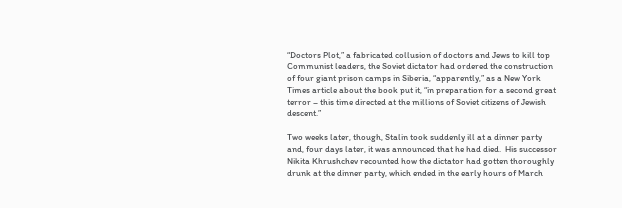“Doctors Plot,” a fabricated collusion of doctors and Jews to kill top Communist leaders, the Soviet dictator had ordered the construction of four giant prison camps in Siberia, “apparently,” as a New York Times article about the book put it, “in preparation for a second great terror – this time directed at the millions of Soviet citizens of Jewish descent.”

Two weeks later, though, Stalin took suddenly ill at a dinner party and, four days later, it was announced that he had died.  His successor Nikita Khrushchev recounted how the dictator had gotten thoroughly drunk at the dinner party, which ended in the early hours of March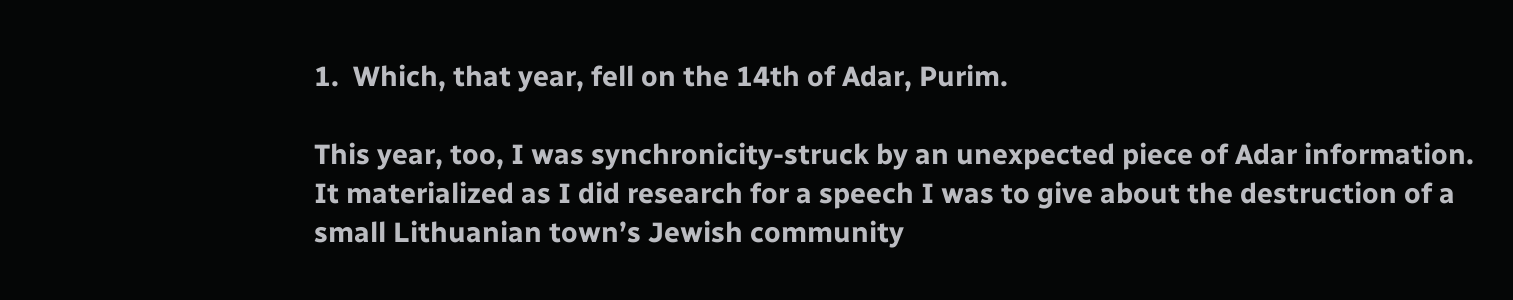1.  Which, that year, fell on the 14th of Adar, Purim.

This year, too, I was synchronicity-struck by an unexpected piece of Adar information.  It materialized as I did research for a speech I was to give about the destruction of a small Lithuanian town’s Jewish community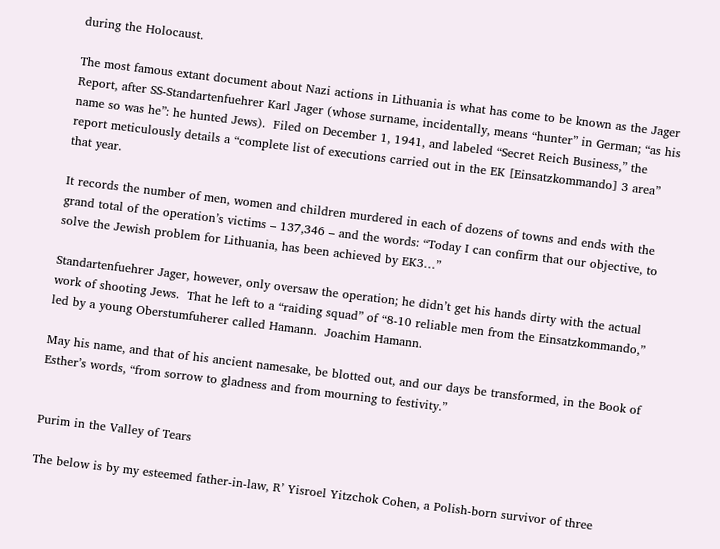during the Holocaust.

The most famous extant document about Nazi actions in Lithuania is what has come to be known as the Jager Report, after SS-Standartenfuehrer Karl Jager (whose surname, incidentally, means “hunter” in German; “as his name so was he”: he hunted Jews).  Filed on December 1, 1941, and labeled “Secret Reich Business,” the report meticulously details a “complete list of executions carried out in the EK [Einsatzkommando] 3 area” that year.

It records the number of men, women and children murdered in each of dozens of towns and ends with the grand total of the operation’s victims – 137,346 – and the words: “Today I can confirm that our objective, to solve the Jewish problem for Lithuania, has been achieved by EK3…”

Standartenfuehrer Jager, however, only oversaw the operation; he didn’t get his hands dirty with the actual work of shooting Jews.  That he left to a “raiding squad” of “8-10 reliable men from the Einsatzkommando,” led by a young Oberstumfuherer called Hamann.  Joachim Hamann.

May his name, and that of his ancient namesake, be blotted out, and our days be transformed, in the Book of Esther’s words, “from sorrow to gladness and from mourning to festivity.”


Purim in the Valley of Tears

The below is by my esteemed father-in-law, R’ Yisroel Yitzchok Cohen, a Polish-born survivor of three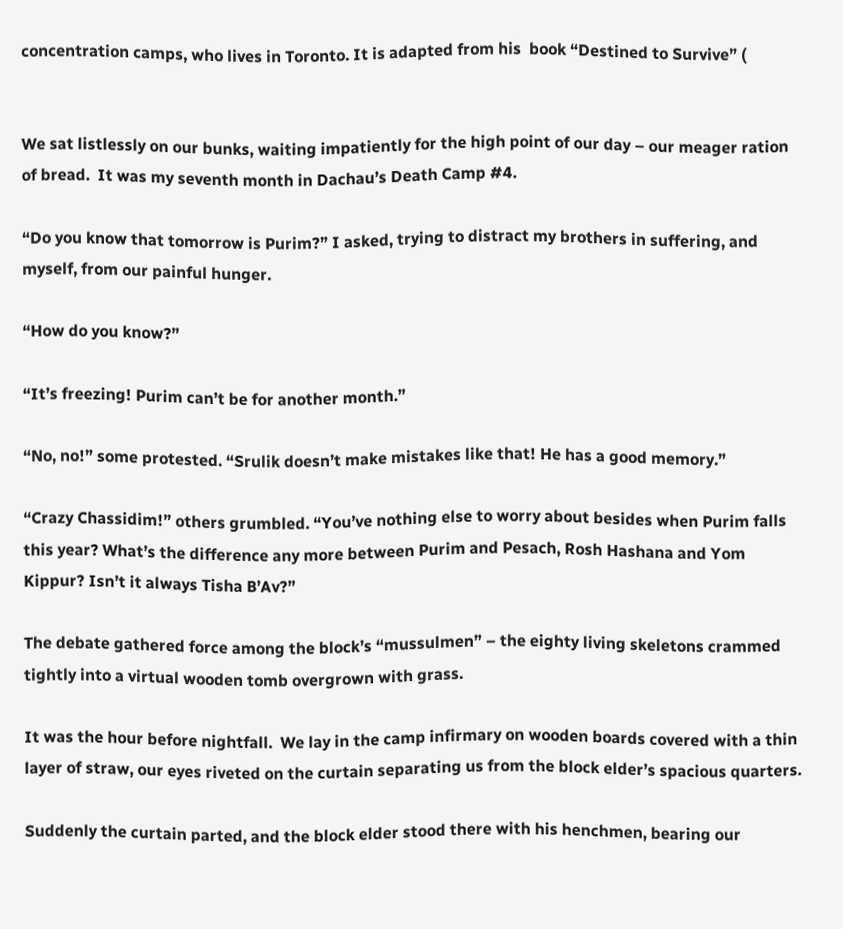concentration camps, who lives in Toronto. It is adapted from his  book “Destined to Survive” (


We sat listlessly on our bunks, waiting impatiently for the high point of our day – our meager ration of bread.  It was my seventh month in Dachau’s Death Camp #4.

“Do you know that tomorrow is Purim?” I asked, trying to distract my brothers in suffering, and myself, from our painful hunger.

“How do you know?”

“It’s freezing! Purim can’t be for another month.”

“No, no!” some protested. “Srulik doesn’t make mistakes like that! He has a good memory.”

“Crazy Chassidim!” others grumbled. “You’ve nothing else to worry about besides when Purim falls this year? What’s the difference any more between Purim and Pesach, Rosh Hashana and Yom Kippur? Isn’t it always Tisha B’Av?”

The debate gathered force among the block’s “mussulmen” – the eighty living skeletons crammed tightly into a virtual wooden tomb overgrown with grass.

It was the hour before nightfall.  We lay in the camp infirmary on wooden boards covered with a thin layer of straw, our eyes riveted on the curtain separating us from the block elder’s spacious quarters.

Suddenly the curtain parted, and the block elder stood there with his henchmen, bearing our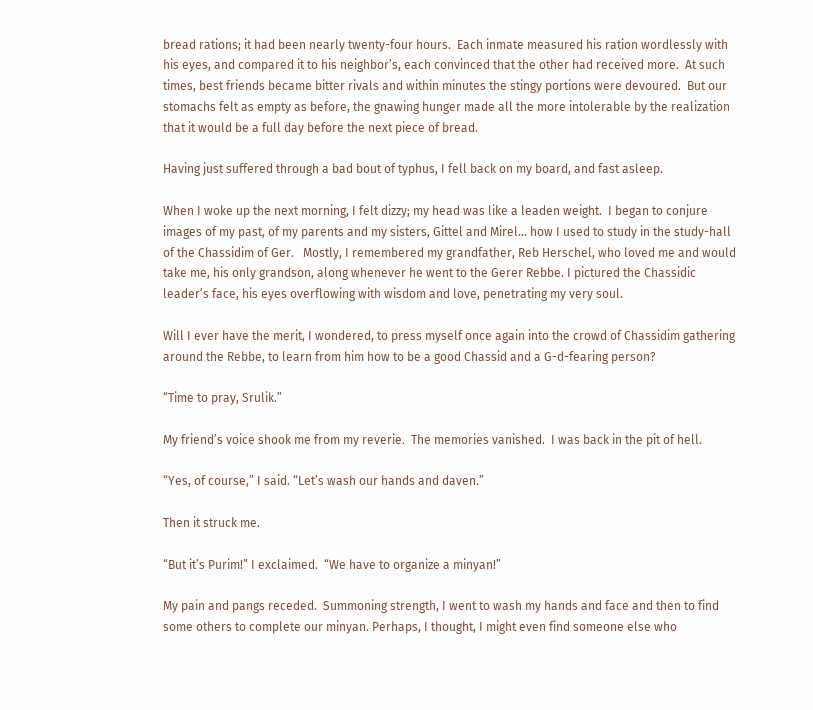bread rations; it had been nearly twenty-four hours.  Each inmate measured his ration wordlessly with his eyes, and compared it to his neighbor’s, each convinced that the other had received more.  At such times, best friends became bitter rivals and within minutes the stingy portions were devoured.  But our stomachs felt as empty as before, the gnawing hunger made all the more intolerable by the realization that it would be a full day before the next piece of bread.

Having just suffered through a bad bout of typhus, I fell back on my board, and fast asleep.

When I woke up the next morning, I felt dizzy; my head was like a leaden weight.  I began to conjure images of my past, of my parents and my sisters, Gittel and Mirel… how I used to study in the study-hall of the Chassidim of Ger.   Mostly, I remembered my grandfather, Reb Herschel, who loved me and would take me, his only grandson, along whenever he went to the Gerer Rebbe. I pictured the Chassidic leader’s face, his eyes overflowing with wisdom and love, penetrating my very soul.

Will I ever have the merit, I wondered, to press myself once again into the crowd of Chassidim gathering around the Rebbe, to learn from him how to be a good Chassid and a G-d-fearing person?

“Time to pray, Srulik.”

My friend’s voice shook me from my reverie.  The memories vanished.  I was back in the pit of hell.

“Yes, of course,” I said. “Let’s wash our hands and daven.”

Then it struck me.

“But it’s Purim!” I exclaimed.  “We have to organize a minyan!”

My pain and pangs receded.  Summoning strength, I went to wash my hands and face and then to find some others to complete our minyan. Perhaps, I thought, I might even find someone else who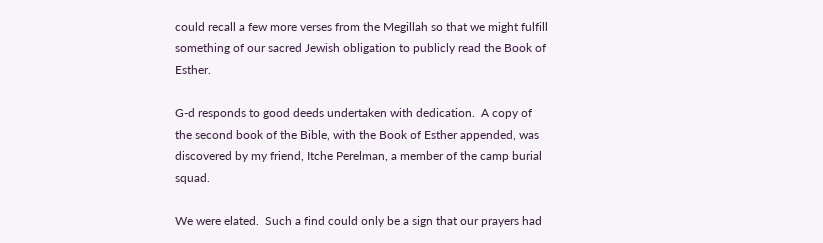could recall a few more verses from the Megillah so that we might fulfill something of our sacred Jewish obligation to publicly read the Book of Esther.

G-d responds to good deeds undertaken with dedication.  A copy of the second book of the Bible, with the Book of Esther appended, was discovered by my friend, Itche Perelman, a member of the camp burial squad.

We were elated.  Such a find could only be a sign that our prayers had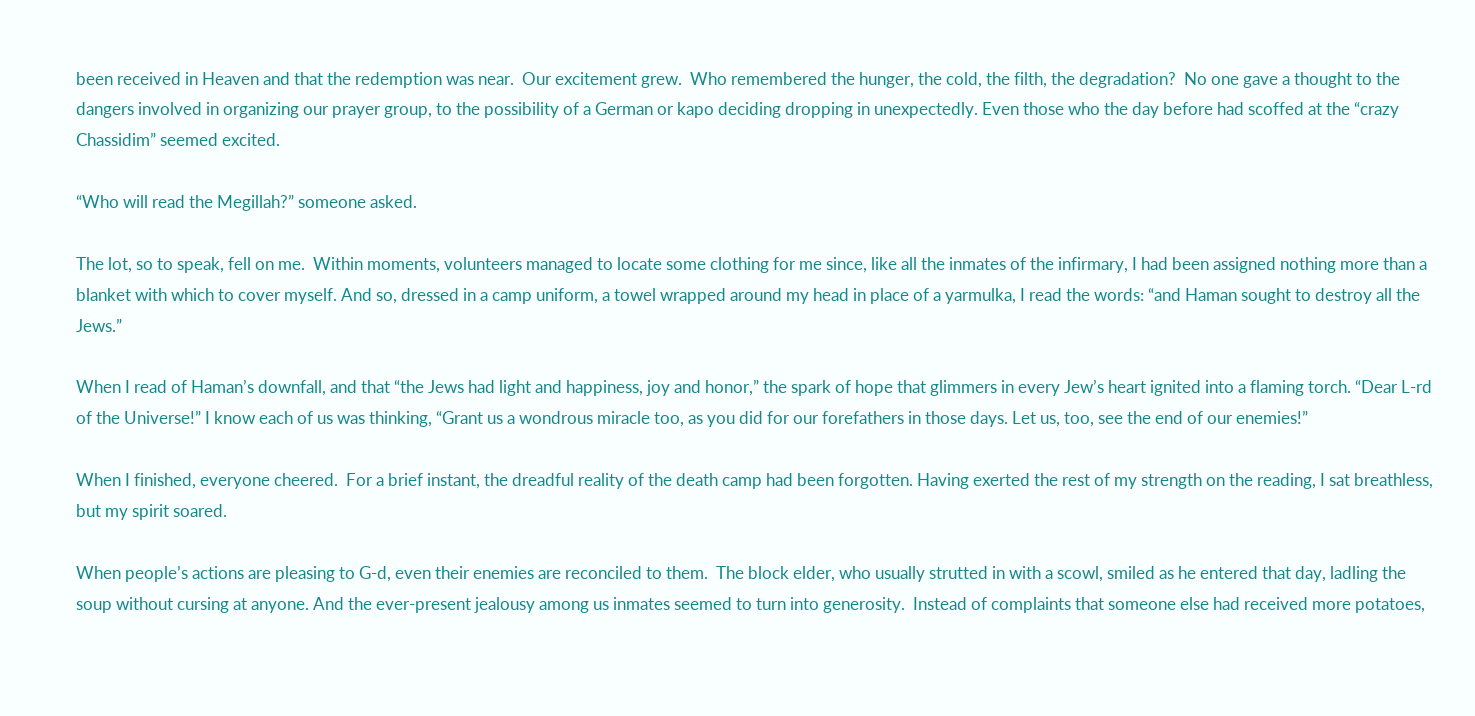been received in Heaven and that the redemption was near.  Our excitement grew.  Who remembered the hunger, the cold, the filth, the degradation?  No one gave a thought to the dangers involved in organizing our prayer group, to the possibility of a German or kapo deciding dropping in unexpectedly. Even those who the day before had scoffed at the “crazy Chassidim” seemed excited.

“Who will read the Megillah?” someone asked.

The lot, so to speak, fell on me.  Within moments, volunteers managed to locate some clothing for me since, like all the inmates of the infirmary, I had been assigned nothing more than a blanket with which to cover myself. And so, dressed in a camp uniform, a towel wrapped around my head in place of a yarmulka, I read the words: “and Haman sought to destroy all the Jews.”

When I read of Haman’s downfall, and that “the Jews had light and happiness, joy and honor,” the spark of hope that glimmers in every Jew’s heart ignited into a flaming torch. “Dear L-rd of the Universe!” I know each of us was thinking, “Grant us a wondrous miracle too, as you did for our forefathers in those days. Let us, too, see the end of our enemies!”

When I finished, everyone cheered.  For a brief instant, the dreadful reality of the death camp had been forgotten. Having exerted the rest of my strength on the reading, I sat breathless, but my spirit soared.

When people’s actions are pleasing to G-d, even their enemies are reconciled to them.  The block elder, who usually strutted in with a scowl, smiled as he entered that day, ladling the soup without cursing at anyone. And the ever-present jealousy among us inmates seemed to turn into generosity.  Instead of complaints that someone else had received more potatoes,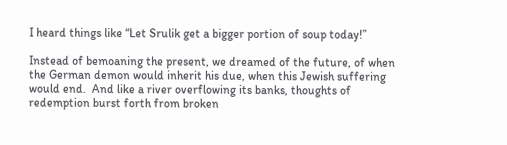I heard things like “Let Srulik get a bigger portion of soup today!”

Instead of bemoaning the present, we dreamed of the future, of when the German demon would inherit his due, when this Jewish suffering would end.  And like a river overflowing its banks, thoughts of redemption burst forth from broken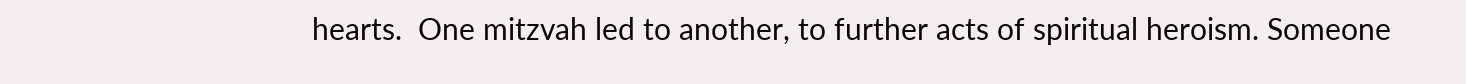hearts.  One mitzvah led to another, to further acts of spiritual heroism. Someone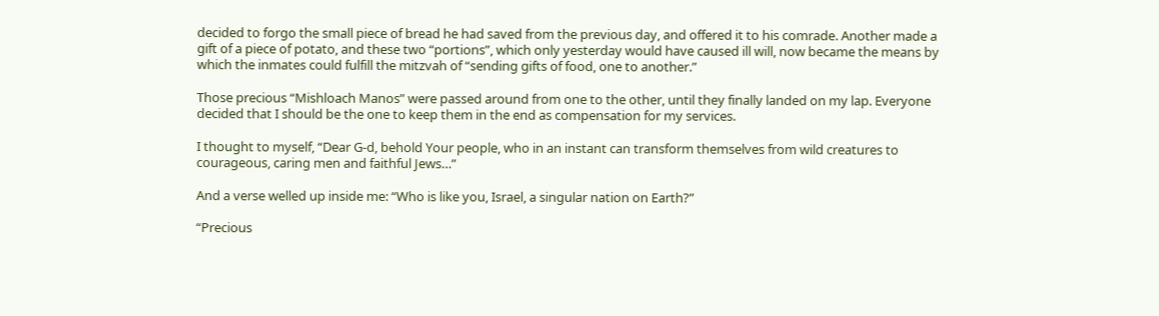decided to forgo the small piece of bread he had saved from the previous day, and offered it to his comrade. Another made a gift of a piece of potato, and these two “portions”, which only yesterday would have caused ill will, now became the means by which the inmates could fulfill the mitzvah of “sending gifts of food, one to another.”

Those precious “Mishloach Manos” were passed around from one to the other, until they finally landed on my lap. Everyone decided that I should be the one to keep them in the end as compensation for my services.

I thought to myself, “Dear G-d, behold Your people, who in an instant can transform themselves from wild creatures to courageous, caring men and faithful Jews…”

And a verse welled up inside me: “Who is like you, Israel, a singular nation on Earth?”

“Precious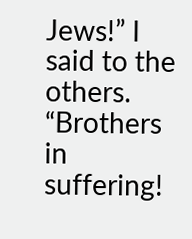Jews!” I said to the others. “Brothers in suffering!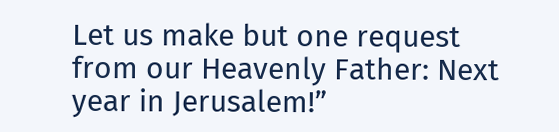Let us make but one request from our Heavenly Father: Next year in Jerusalem!”